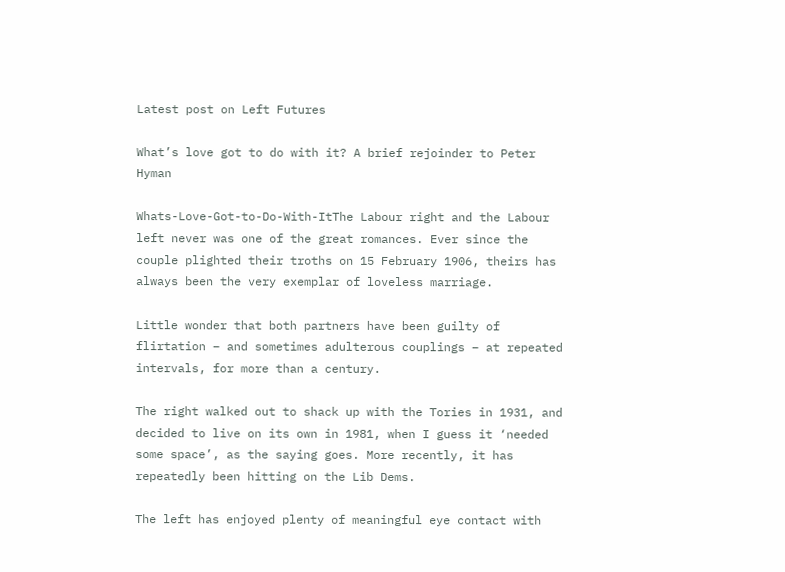Latest post on Left Futures

What’s love got to do with it? A brief rejoinder to Peter Hyman

Whats-Love-Got-to-Do-With-ItThe Labour right and the Labour left never was one of the great romances. Ever since the couple plighted their troths on 15 February 1906, theirs has always been the very exemplar of loveless marriage.

Little wonder that both partners have been guilty of flirtation – and sometimes adulterous couplings – at repeated intervals, for more than a century.

The right walked out to shack up with the Tories in 1931, and decided to live on its own in 1981, when I guess it ‘needed some space’, as the saying goes. More recently, it has repeatedly been hitting on the Lib Dems.

The left has enjoyed plenty of meaningful eye contact with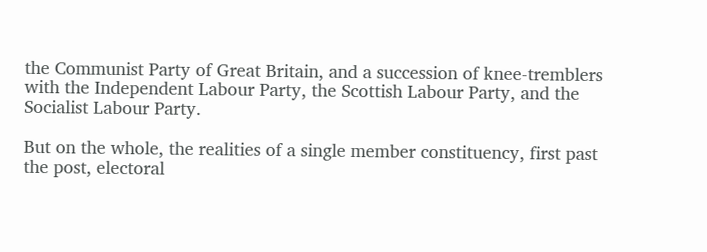the Communist Party of Great Britain, and a succession of knee-tremblers with the Independent Labour Party, the Scottish Labour Party, and the Socialist Labour Party.

But on the whole, the realities of a single member constituency, first past the post, electoral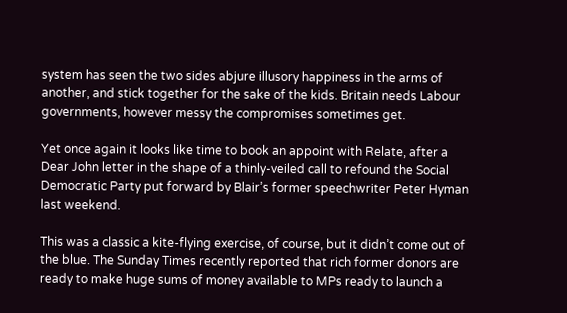system has seen the two sides abjure illusory happiness in the arms of another, and stick together for the sake of the kids. Britain needs Labour governments, however messy the compromises sometimes get.

Yet once again it looks like time to book an appoint with Relate, after a Dear John letter in the shape of a thinly-veiled call to refound the Social Democratic Party put forward by Blair’s former speechwriter Peter Hyman last weekend.

This was a classic a kite-flying exercise, of course, but it didn’t come out of the blue. The Sunday Times recently reported that rich former donors are ready to make huge sums of money available to MPs ready to launch a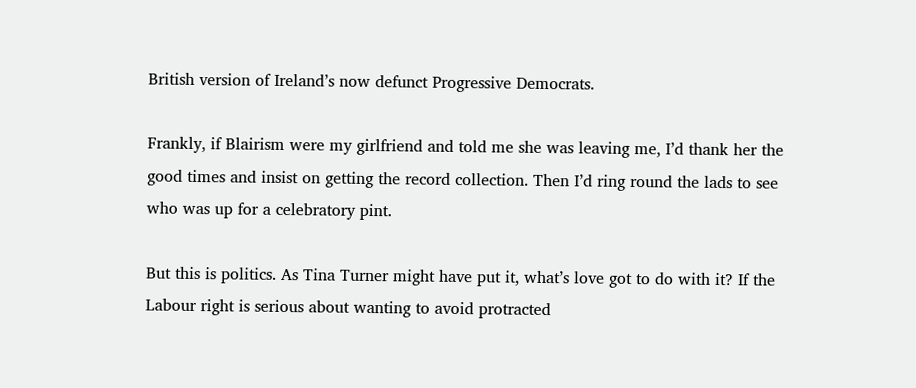British version of Ireland’s now defunct Progressive Democrats.

Frankly, if Blairism were my girlfriend and told me she was leaving me, I’d thank her the good times and insist on getting the record collection. Then I’d ring round the lads to see who was up for a celebratory pint.

But this is politics. As Tina Turner might have put it, what’s love got to do with it? If the Labour right is serious about wanting to avoid protracted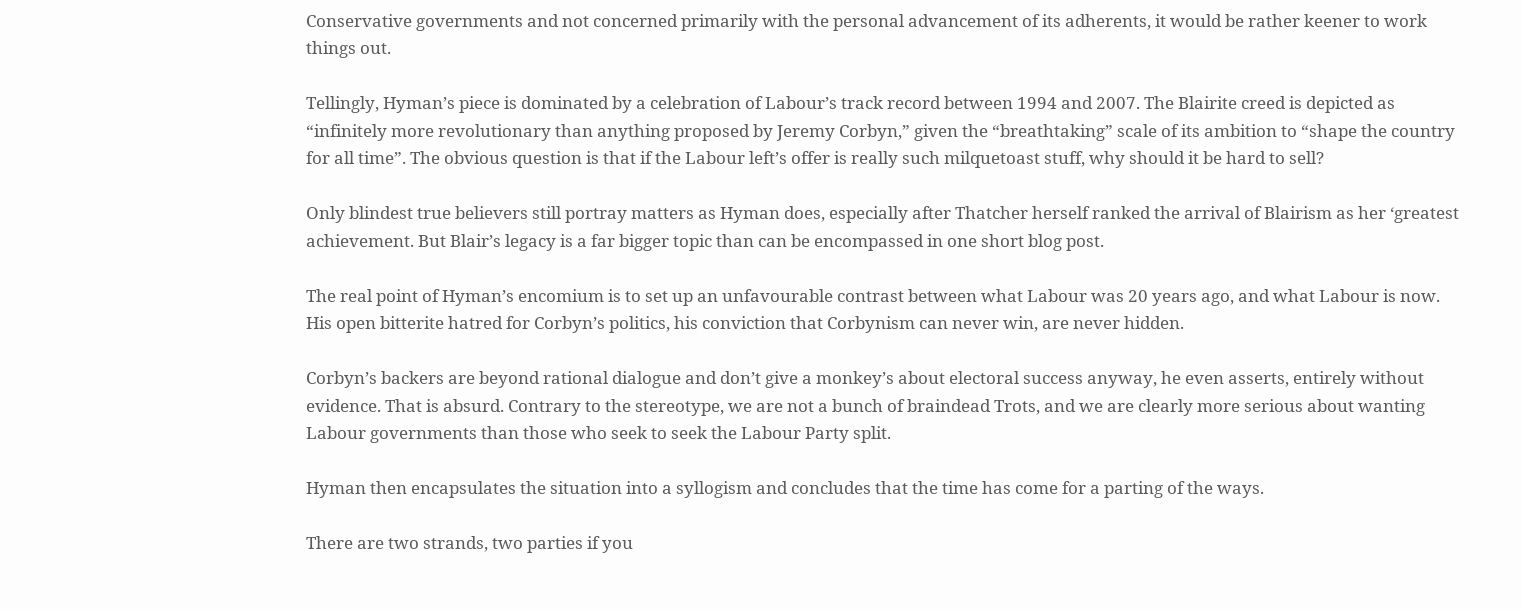Conservative governments and not concerned primarily with the personal advancement of its adherents, it would be rather keener to work things out.

Tellingly, Hyman’s piece is dominated by a celebration of Labour’s track record between 1994 and 2007. The Blairite creed is depicted as “infinitely more revolutionary than anything proposed by Jeremy Corbyn,” given the “breathtaking” scale of its ambition to “shape the country for all time”. The obvious question is that if the Labour left’s offer is really such milquetoast stuff, why should it be hard to sell?

Only blindest true believers still portray matters as Hyman does, especially after Thatcher herself ranked the arrival of Blairism as her ‘greatest achievement. But Blair’s legacy is a far bigger topic than can be encompassed in one short blog post.

The real point of Hyman’s encomium is to set up an unfavourable contrast between what Labour was 20 years ago, and what Labour is now. His open bitterite hatred for Corbyn’s politics, his conviction that Corbynism can never win, are never hidden.

Corbyn’s backers are beyond rational dialogue and don’t give a monkey’s about electoral success anyway, he even asserts, entirely without evidence. That is absurd. Contrary to the stereotype, we are not a bunch of braindead Trots, and we are clearly more serious about wanting Labour governments than those who seek to seek the Labour Party split.

Hyman then encapsulates the situation into a syllogism and concludes that the time has come for a parting of the ways.

There are two strands, two parties if you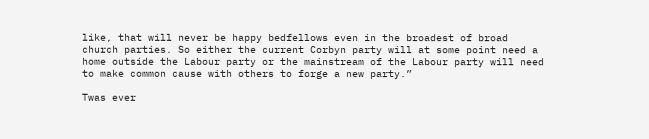like, that will never be happy bedfellows even in the broadest of broad church parties. So either the current Corbyn party will at some point need a home outside the Labour party or the mainstream of the Labour party will need to make common cause with others to forge a new party.”

Twas ever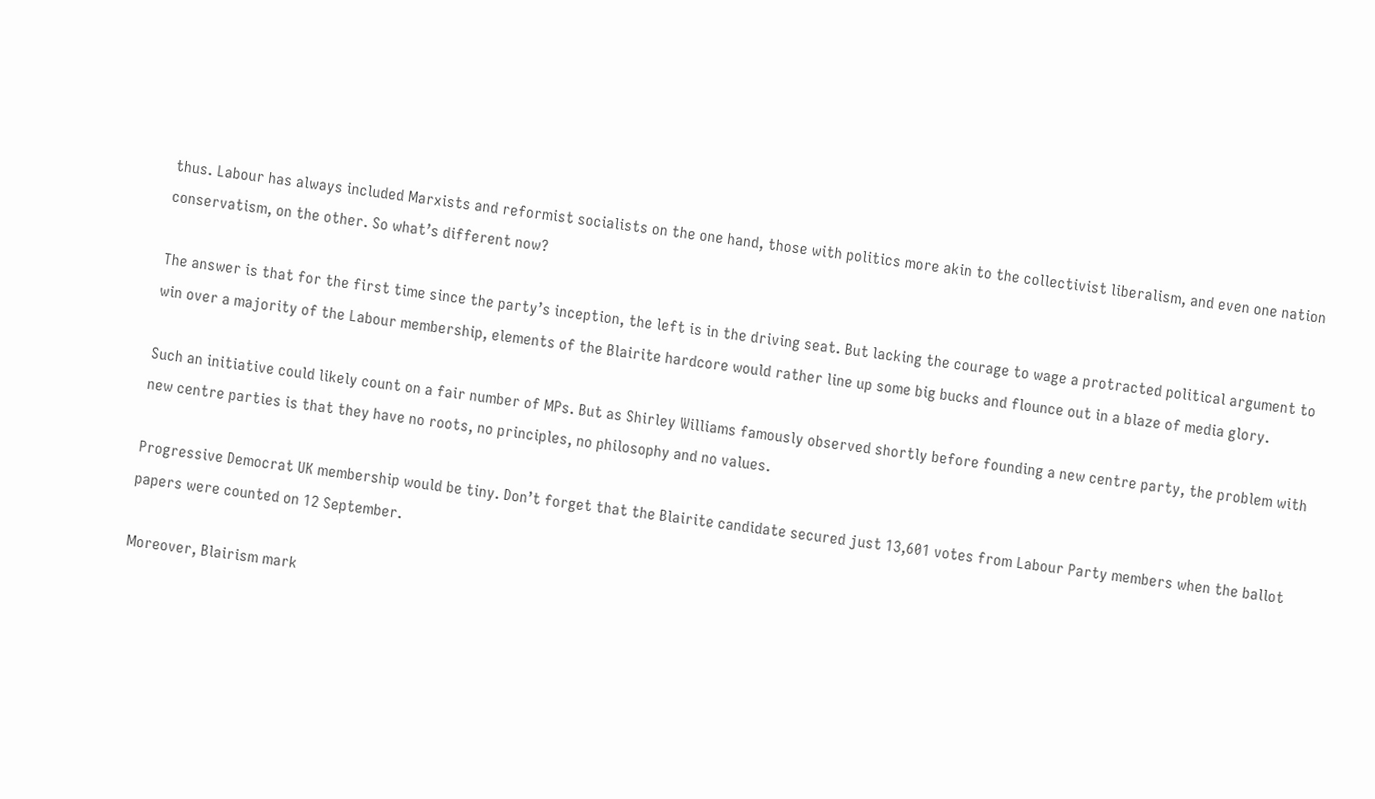thus. Labour has always included Marxists and reformist socialists on the one hand, those with politics more akin to the collectivist liberalism, and even one nation conservatism, on the other. So what’s different now?

The answer is that for the first time since the party’s inception, the left is in the driving seat. But lacking the courage to wage a protracted political argument to win over a majority of the Labour membership, elements of the Blairite hardcore would rather line up some big bucks and flounce out in a blaze of media glory.

Such an initiative could likely count on a fair number of MPs. But as Shirley Williams famously observed shortly before founding a new centre party, the problem with new centre parties is that they have no roots, no principles, no philosophy and no values.

Progressive Democrat UK membership would be tiny. Don’t forget that the Blairite candidate secured just 13,601 votes from Labour Party members when the ballot papers were counted on 12 September.

Moreover, Blairism mark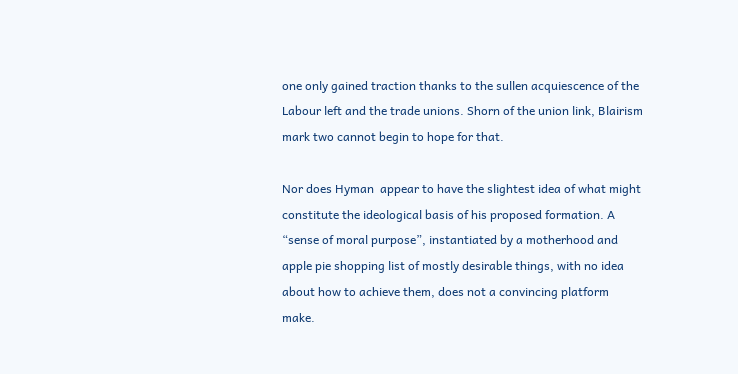one only gained traction thanks to the sullen acquiescence of the Labour left and the trade unions. Shorn of the union link, Blairism mark two cannot begin to hope for that.

Nor does Hyman  appear to have the slightest idea of what might constitute the ideological basis of his proposed formation. A “sense of moral purpose”, instantiated by a motherhood and apple pie shopping list of mostly desirable things, with no idea about how to achieve them, does not a convincing platform make.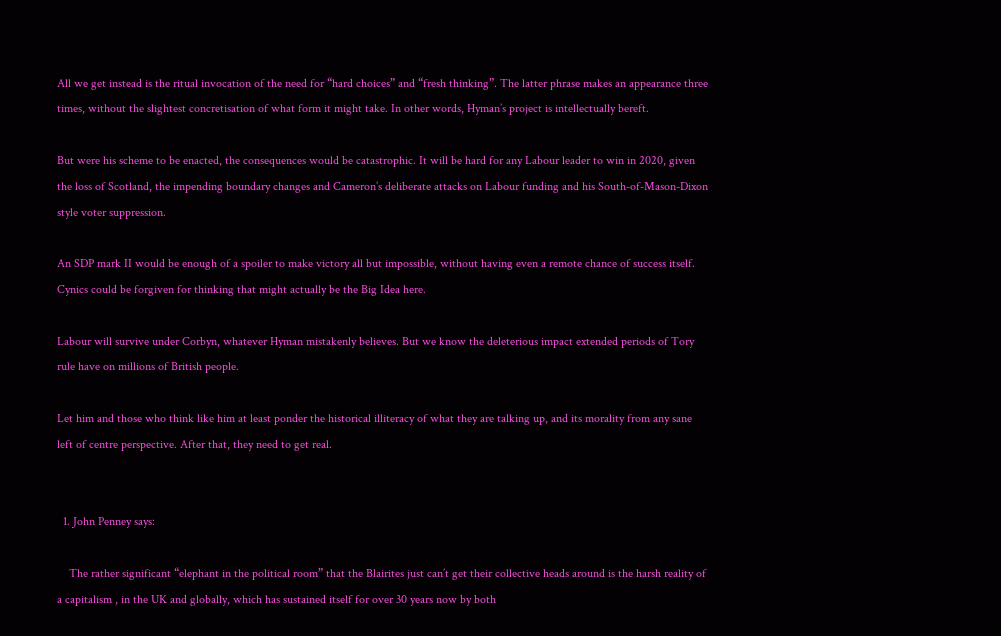All we get instead is the ritual invocation of the need for “hard choices” and “fresh thinking”. The latter phrase makes an appearance three times, without the slightest concretisation of what form it might take. In other words, Hyman’s project is intellectually bereft.

But were his scheme to be enacted, the consequences would be catastrophic. It will be hard for any Labour leader to win in 2020, given the loss of Scotland, the impending boundary changes and Cameron’s deliberate attacks on Labour funding and his South-of-Mason-Dixon style voter suppression.

An SDP mark II would be enough of a spoiler to make victory all but impossible, without having even a remote chance of success itself. Cynics could be forgiven for thinking that might actually be the Big Idea here.

Labour will survive under Corbyn, whatever Hyman mistakenly believes. But we know the deleterious impact extended periods of Tory rule have on millions of British people.

Let him and those who think like him at least ponder the historical illiteracy of what they are talking up, and its morality from any sane left of centre perspective. After that, they need to get real.


  1. John Penney says:

    The rather significant “elephant in the political room” that the Blairites just can’t get their collective heads around is the harsh reality of a capitalism , in the UK and globally, which has sustained itself for over 30 years now by both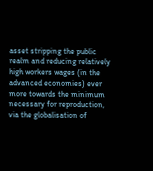asset stripping the public realm and reducing relatively high workers wages (in the advanced economies) ever more towards the minimum necessary for reproduction, via the globalisation of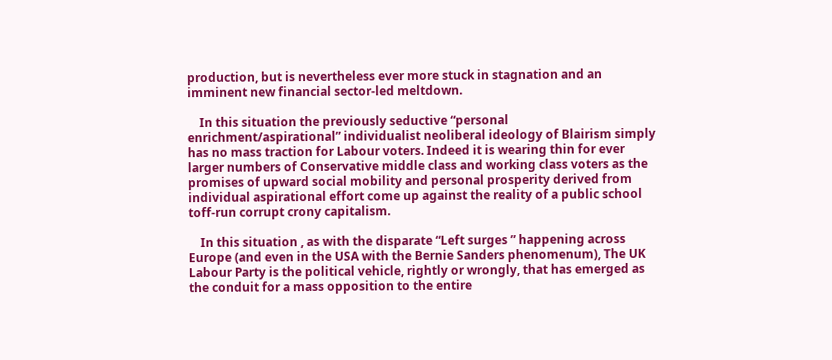production, but is nevertheless ever more stuck in stagnation and an imminent new financial sector-led meltdown.

    In this situation the previously seductive “personal enrichment/aspirational” individualist neoliberal ideology of Blairism simply has no mass traction for Labour voters. Indeed it is wearing thin for ever larger numbers of Conservative middle class and working class voters as the promises of upward social mobility and personal prosperity derived from individual aspirational effort come up against the reality of a public school toff-run corrupt crony capitalism.

    In this situation , as with the disparate “Left surges ” happening across Europe (and even in the USA with the Bernie Sanders phenomenum), The UK Labour Party is the political vehicle, rightly or wrongly, that has emerged as the conduit for a mass opposition to the entire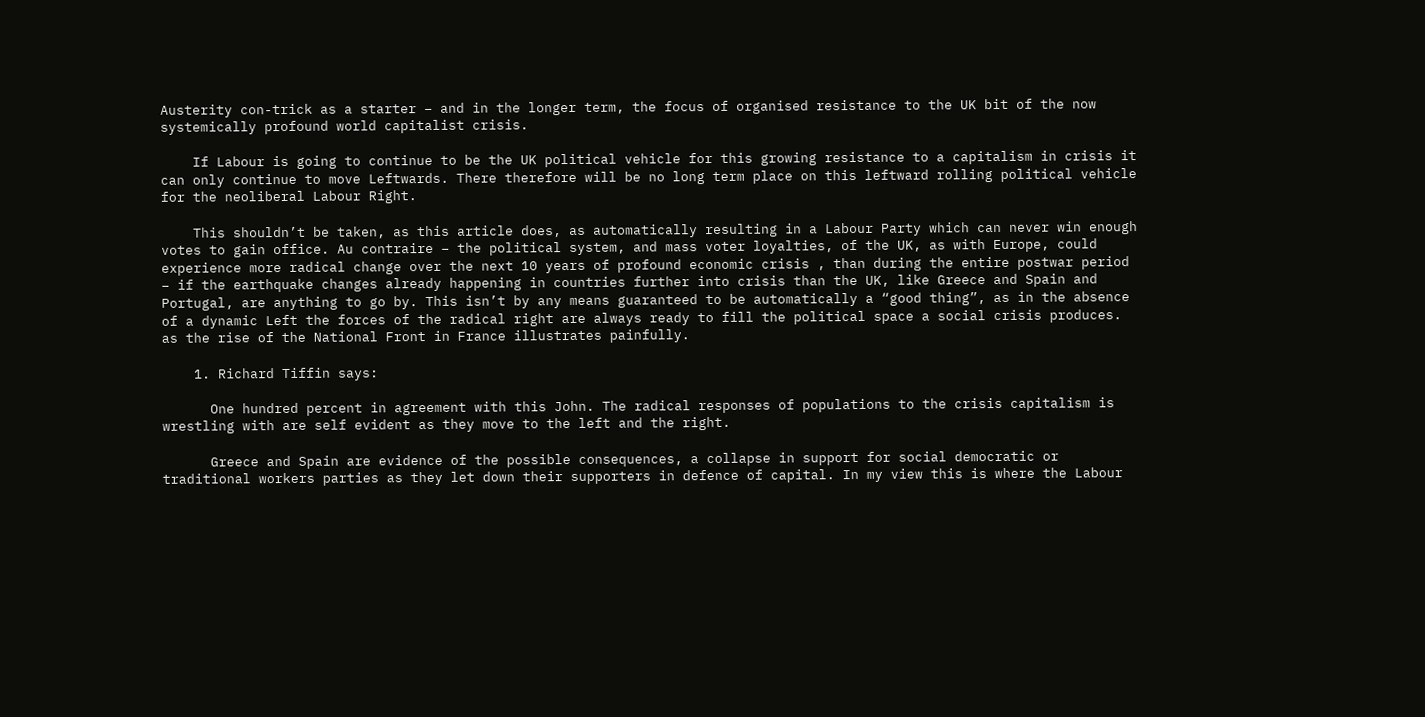Austerity con-trick as a starter – and in the longer term, the focus of organised resistance to the UK bit of the now systemically profound world capitalist crisis.

    If Labour is going to continue to be the UK political vehicle for this growing resistance to a capitalism in crisis it can only continue to move Leftwards. There therefore will be no long term place on this leftward rolling political vehicle for the neoliberal Labour Right.

    This shouldn’t be taken, as this article does, as automatically resulting in a Labour Party which can never win enough votes to gain office. Au contraire – the political system, and mass voter loyalties, of the UK, as with Europe, could experience more radical change over the next 10 years of profound economic crisis , than during the entire postwar period – if the earthquake changes already happening in countries further into crisis than the UK, like Greece and Spain and Portugal, are anything to go by. This isn’t by any means guaranteed to be automatically a “good thing”, as in the absence of a dynamic Left the forces of the radical right are always ready to fill the political space a social crisis produces. as the rise of the National Front in France illustrates painfully.

    1. Richard Tiffin says:

      One hundred percent in agreement with this John. The radical responses of populations to the crisis capitalism is wrestling with are self evident as they move to the left and the right.

      Greece and Spain are evidence of the possible consequences, a collapse in support for social democratic or traditional workers parties as they let down their supporters in defence of capital. In my view this is where the Labour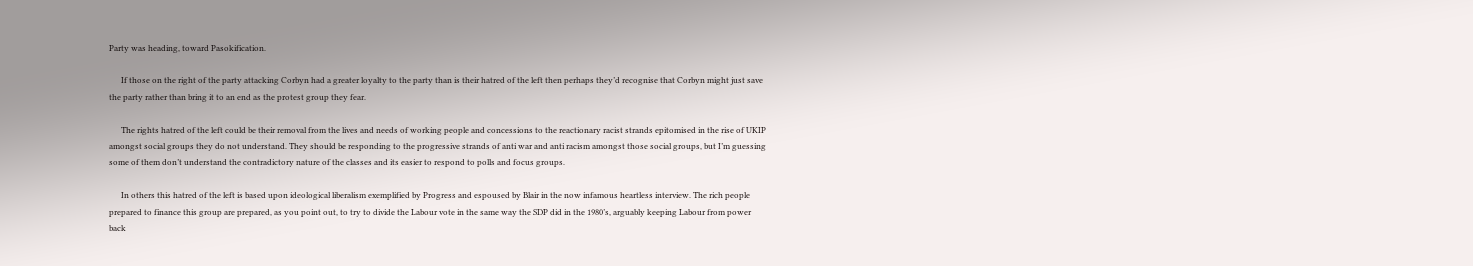Party was heading, toward Pasokification.

      If those on the right of the party attacking Corbyn had a greater loyalty to the party than is their hatred of the left then perhaps they’d recognise that Corbyn might just save the party rather than bring it to an end as the protest group they fear.

      The rights hatred of the left could be their removal from the lives and needs of working people and concessions to the reactionary racist strands epitomised in the rise of UKIP amongst social groups they do not understand. They should be responding to the progressive strands of anti war and anti racism amongst those social groups, but I’m guessing some of them don’t understand the contradictory nature of the classes and its easier to respond to polls and focus groups.

      In others this hatred of the left is based upon ideological liberalism exemplified by Progress and espoused by Blair in the now infamous heartless interview. The rich people prepared to finance this group are prepared, as you point out, to try to divide the Labour vote in the same way the SDP did in the 1980’s, arguably keeping Labour from power back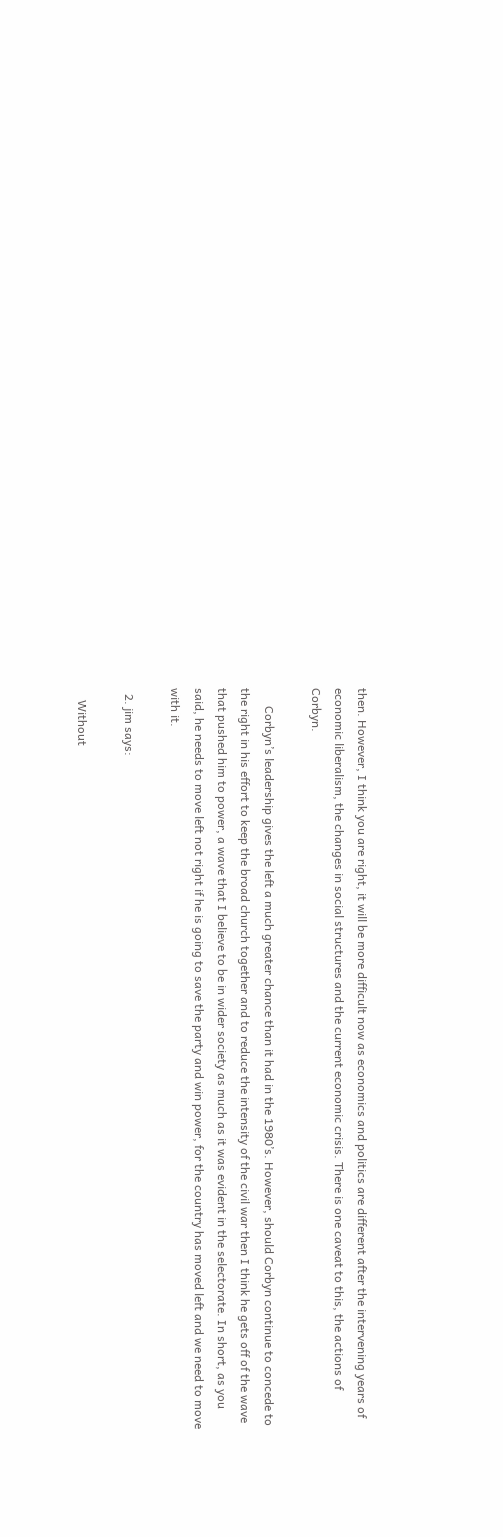then. However, I think you are right, it will be more difficult now as economics and politics are different after the intervening years of economic liberalism, the changes in social structures and the current economic crisis. There is one caveat to this, the actions of Corbyn.

      Corbyn’s leadership gives the left a much greater chance than it had in the 1980’s. However, should Corbyn continue to concede to the right in his effort to keep the broad church together and to reduce the intensity of the civil war then I think he gets off of the wave that pushed him to power, a wave that I believe to be in wider society as much as it was evident in the selectorate. In short, as you said, he needs to move left not right if he is going to save the party and win power, for the country has moved left and we need to move with it.

  2. jim says:

    Without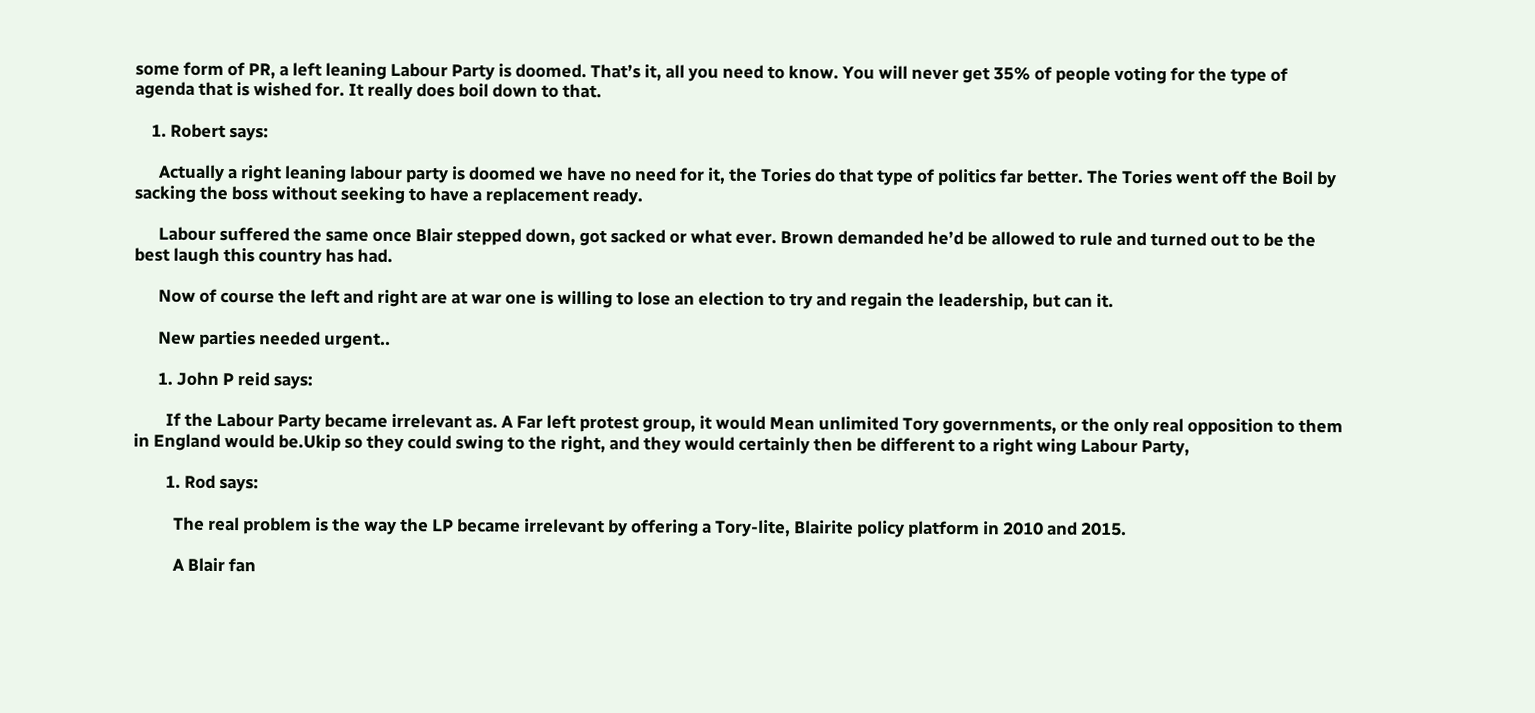some form of PR, a left leaning Labour Party is doomed. That’s it, all you need to know. You will never get 35% of people voting for the type of agenda that is wished for. It really does boil down to that.

    1. Robert says:

      Actually a right leaning labour party is doomed we have no need for it, the Tories do that type of politics far better. The Tories went off the Boil by sacking the boss without seeking to have a replacement ready.

      Labour suffered the same once Blair stepped down, got sacked or what ever. Brown demanded he’d be allowed to rule and turned out to be the best laugh this country has had.

      Now of course the left and right are at war one is willing to lose an election to try and regain the leadership, but can it.

      New parties needed urgent..

      1. John P reid says:

        If the Labour Party became irrelevant as. A Far left protest group, it would Mean unlimited Tory governments, or the only real opposition to them in England would be.Ukip so they could swing to the right, and they would certainly then be different to a right wing Labour Party,

        1. Rod says:

          The real problem is the way the LP became irrelevant by offering a Tory-lite, Blairite policy platform in 2010 and 2015.

          A Blair fan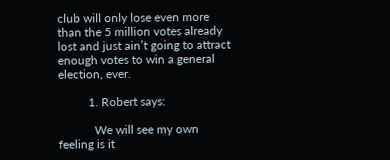club will only lose even more than the 5 million votes already lost and just ain’t going to attract enough votes to win a general election, ever.

          1. Robert says:

            We will see my own feeling is it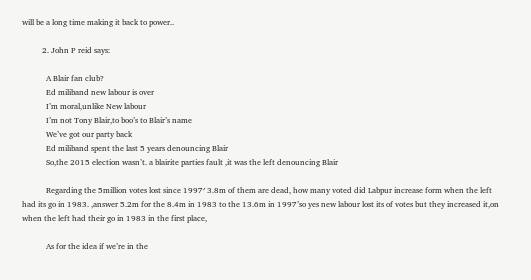will be a long time making it back to power..

          2. John P reid says:

            A Blair fan club?
            Ed miliband new labour is over
            I’m moral,unlike New labour
            I’m not Tony Blair,to boo’s to Blair’s name
            We’ve got our party back
            Ed miliband spent the last 5 years denouncing Blair
            So,the 2015 election wasn’t. a blairite parties fault ,it was the left denouncing Blair

            Regarding the 5million votes lost since 1997′ 3.8m of them are dead, how many voted did Labpur increase form when the left had its go in 1983. ,answer 5.2m for the 8.4m in 1983 to the 13.6m in 1997’so yes new labour lost its of votes but they increased it,on when the left had their go in 1983 in the first place,

            As for the idea if we’re in the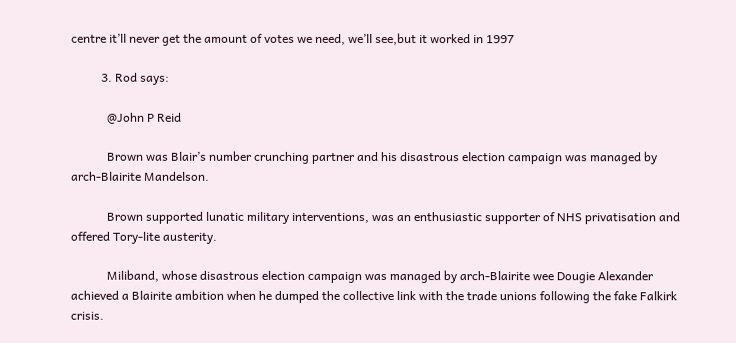centre it’ll never get the amount of votes we need, we’ll see,but it worked in 1997

          3. Rod says:

            @John P Reid

            Brown was Blair’s number crunching partner and his disastrous election campaign was managed by arch-Blairite Mandelson.

            Brown supported lunatic military interventions, was an enthusiastic supporter of NHS privatisation and offered Tory-lite austerity.

            Miliband, whose disastrous election campaign was managed by arch-Blairite wee Dougie Alexander achieved a Blairite ambition when he dumped the collective link with the trade unions following the fake Falkirk crisis.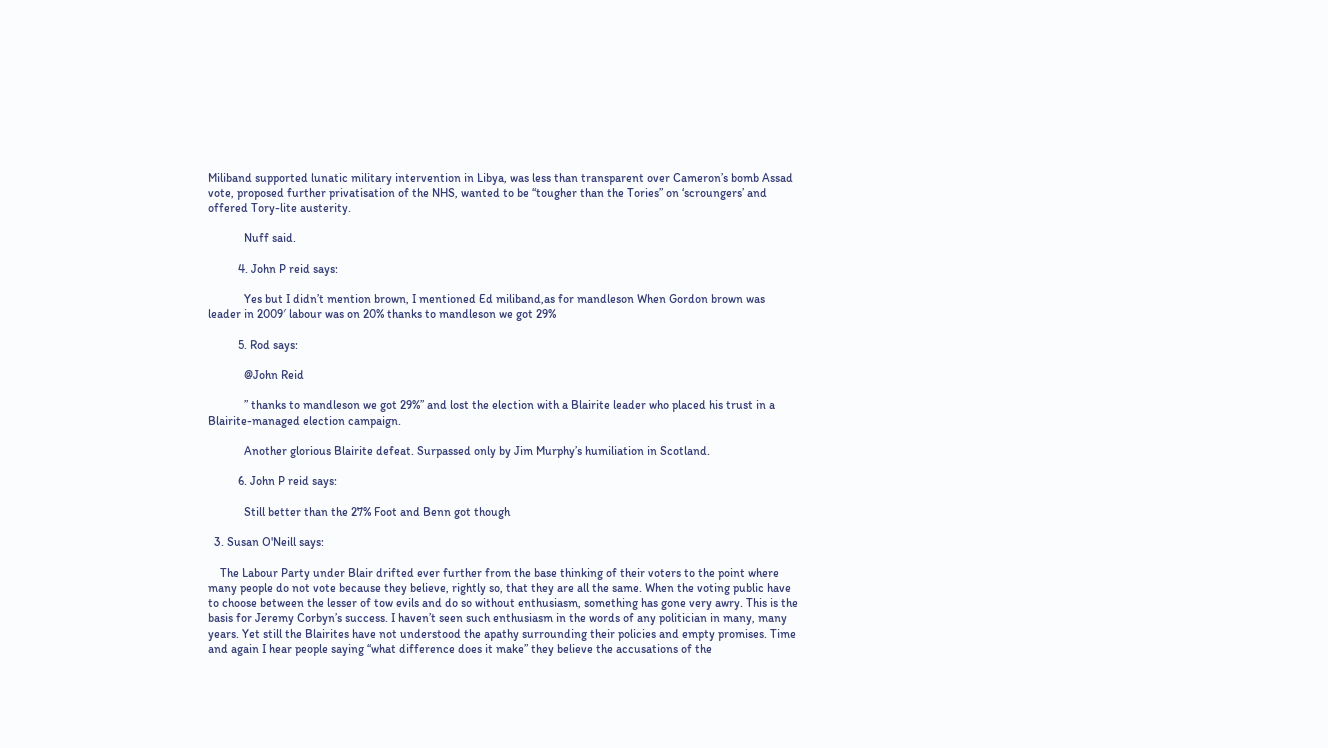Miliband supported lunatic military intervention in Libya, was less than transparent over Cameron’s bomb Assad vote, proposed further privatisation of the NHS, wanted to be “tougher than the Tories” on ‘scroungers’ and offered Tory-lite austerity.

            Nuff said.

          4. John P reid says:

            Yes but I didn’t mention brown, I mentioned Ed miliband,as for mandleson When Gordon brown was leader in 2009′ labour was on 20% thanks to mandleson we got 29%

          5. Rod says:

            @John Reid

            ” thanks to mandleson we got 29%” and lost the election with a Blairite leader who placed his trust in a Blairite-managed election campaign.

            Another glorious Blairite defeat. Surpassed only by Jim Murphy’s humiliation in Scotland.

          6. John P reid says:

            Still better than the 27% Foot and Benn got though

  3. Susan O'Neill says:

    The Labour Party under Blair drifted ever further from the base thinking of their voters to the point where many people do not vote because they believe, rightly so, that they are all the same. When the voting public have to choose between the lesser of tow evils and do so without enthusiasm, something has gone very awry. This is the basis for Jeremy Corbyn’s success. I haven’t seen such enthusiasm in the words of any politician in many, many years. Yet still the Blairites have not understood the apathy surrounding their policies and empty promises. Time and again I hear people saying “what difference does it make” they believe the accusations of the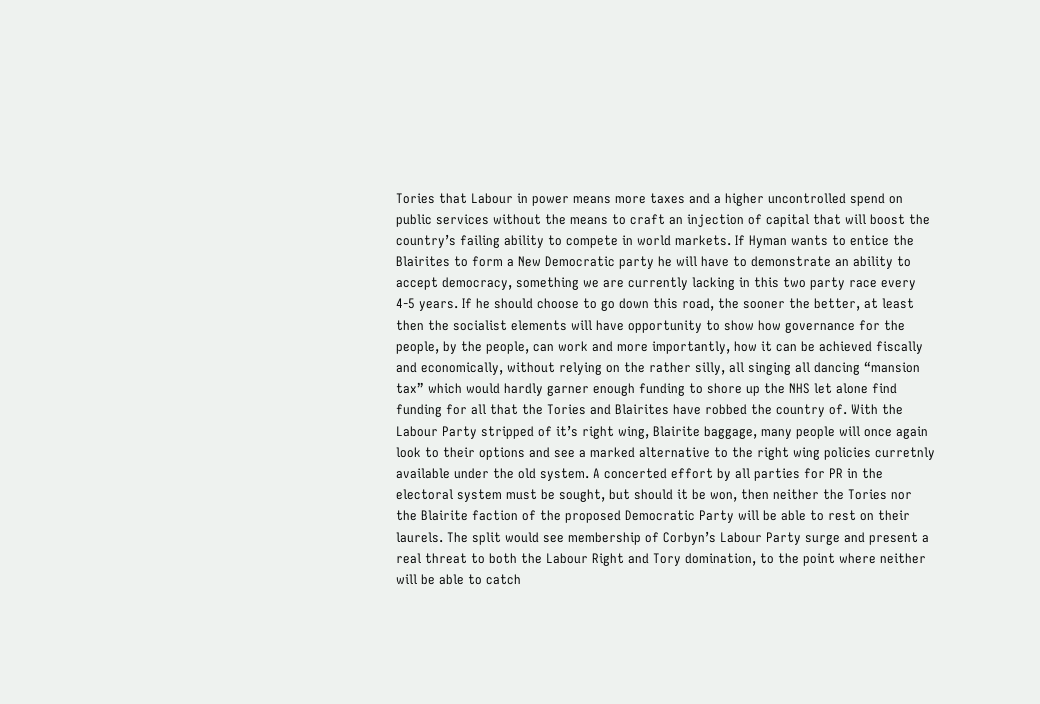Tories that Labour in power means more taxes and a higher uncontrolled spend on public services without the means to craft an injection of capital that will boost the country’s failing ability to compete in world markets. If Hyman wants to entice the Blairites to form a New Democratic party he will have to demonstrate an ability to accept democracy, something we are currently lacking in this two party race every 4-5 years. If he should choose to go down this road, the sooner the better, at least then the socialist elements will have opportunity to show how governance for the people, by the people, can work and more importantly, how it can be achieved fiscally and economically, without relying on the rather silly, all singing all dancing “mansion tax” which would hardly garner enough funding to shore up the NHS let alone find funding for all that the Tories and Blairites have robbed the country of. With the Labour Party stripped of it’s right wing, Blairite baggage, many people will once again look to their options and see a marked alternative to the right wing policies curretnly available under the old system. A concerted effort by all parties for PR in the electoral system must be sought, but should it be won, then neither the Tories nor the Blairite faction of the proposed Democratic Party will be able to rest on their laurels. The split would see membership of Corbyn’s Labour Party surge and present a real threat to both the Labour Right and Tory domination, to the point where neither will be able to catch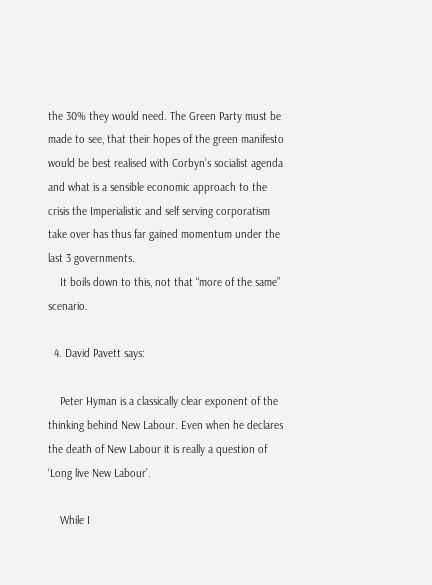the 30% they would need. The Green Party must be made to see, that their hopes of the green manifesto would be best realised with Corbyn’s socialist agenda and what is a sensible economic approach to the crisis the Imperialistic and self serving corporatism take over has thus far gained momentum under the last 3 governments.
    It boils down to this, not that “more of the same” scenario.

  4. David Pavett says:

    Peter Hyman is a classically clear exponent of the thinking behind New Labour. Even when he declares the death of New Labour it is really a question of ‘Long live New Labour’.

    While I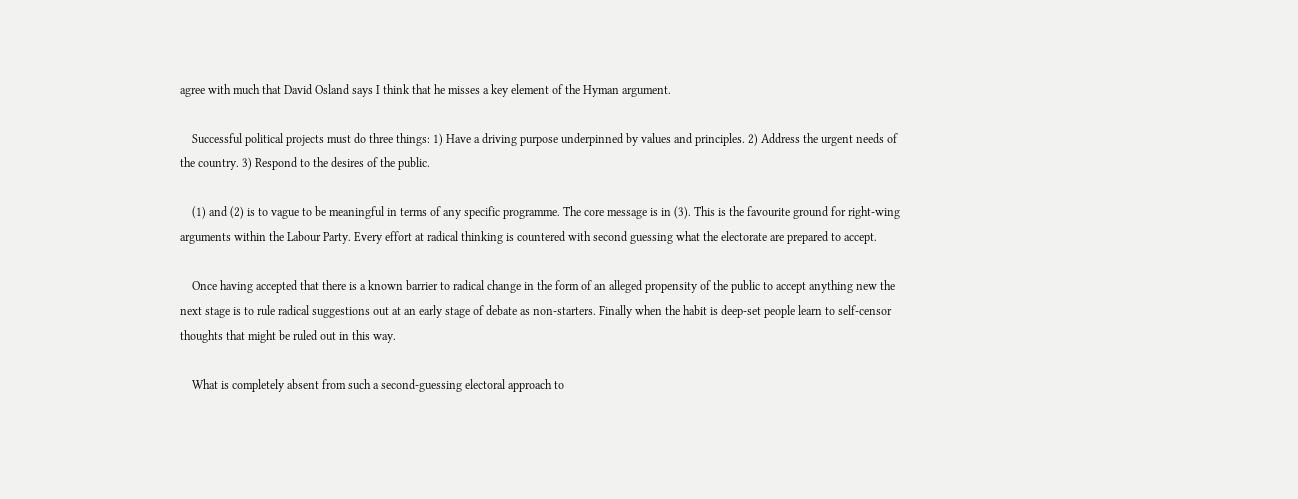agree with much that David Osland says I think that he misses a key element of the Hyman argument.

    Successful political projects must do three things: 1) Have a driving purpose underpinned by values and principles. 2) Address the urgent needs of the country. 3) Respond to the desires of the public.

    (1) and (2) is to vague to be meaningful in terms of any specific programme. The core message is in (3). This is the favourite ground for right-wing arguments within the Labour Party. Every effort at radical thinking is countered with second guessing what the electorate are prepared to accept.

    Once having accepted that there is a known barrier to radical change in the form of an alleged propensity of the public to accept anything new the next stage is to rule radical suggestions out at an early stage of debate as non-starters. Finally when the habit is deep-set people learn to self-censor thoughts that might be ruled out in this way.

    What is completely absent from such a second-guessing electoral approach to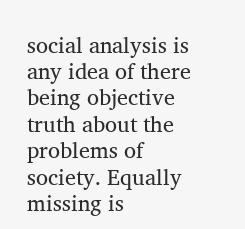social analysis is any idea of there being objective truth about the problems of society. Equally missing is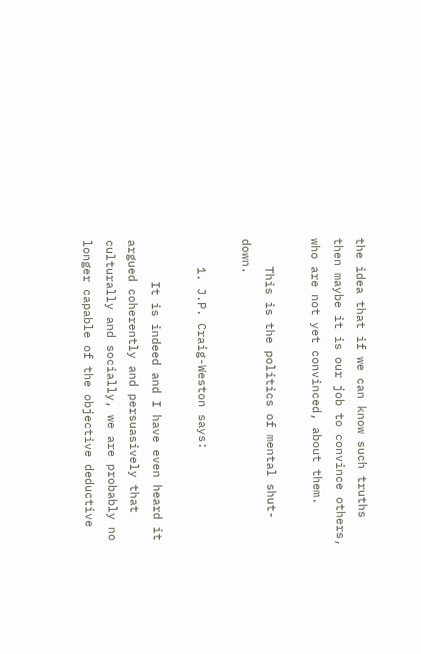the idea that if we can know such truths then maybe it is our job to convince others, who are not yet convinced, about them.

    This is the politics of mental shut-down.

    1. J.P. Craig-Weston says:

      It is indeed and I have even heard it argued coherently and persuasively that culturally and socially, we are probably no longer capable of the objective deductive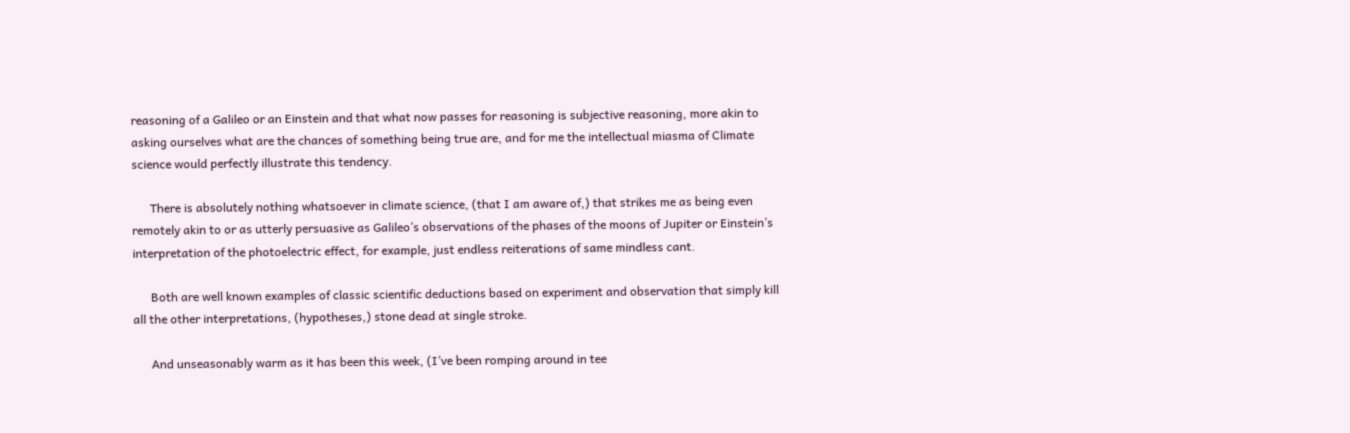reasoning of a Galileo or an Einstein and that what now passes for reasoning is subjective reasoning, more akin to asking ourselves what are the chances of something being true are, and for me the intellectual miasma of Climate science would perfectly illustrate this tendency.

      There is absolutely nothing whatsoever in climate science, (that I am aware of,) that strikes me as being even remotely akin to or as utterly persuasive as Galileo’s observations of the phases of the moons of Jupiter or Einstein’s interpretation of the photoelectric effect, for example, just endless reiterations of same mindless cant.

      Both are well known examples of classic scientific deductions based on experiment and observation that simply kill all the other interpretations, (hypotheses,) stone dead at single stroke.

      And unseasonably warm as it has been this week, (I’ve been romping around in tee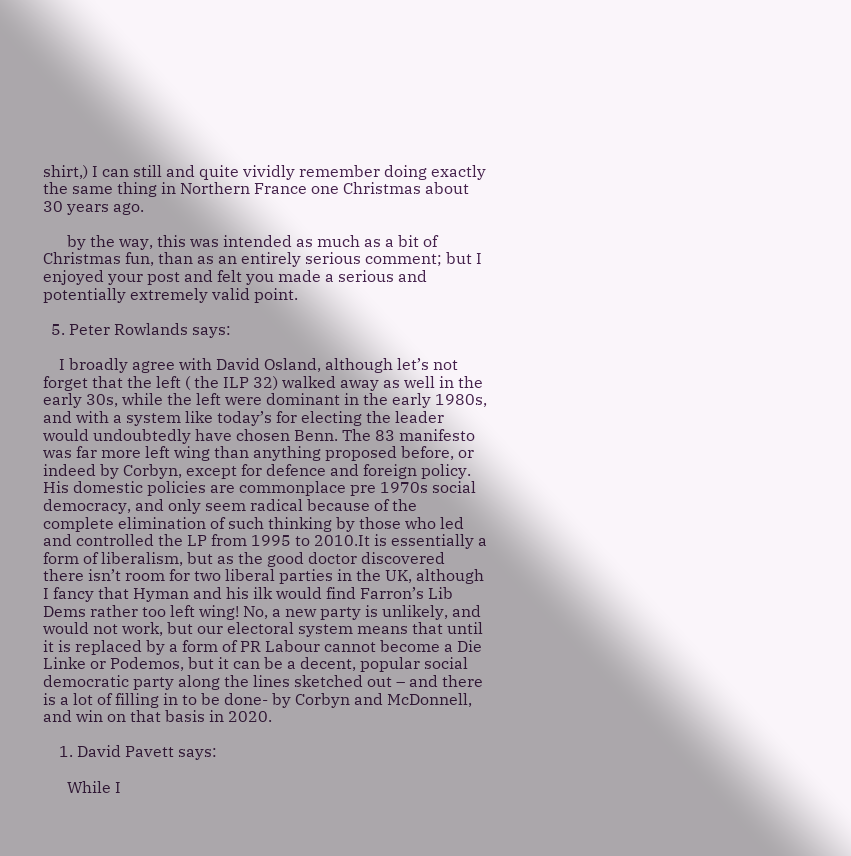shirt,) I can still and quite vividly remember doing exactly the same thing in Northern France one Christmas about 30 years ago.

      by the way, this was intended as much as a bit of Christmas fun, than as an entirely serious comment; but I enjoyed your post and felt you made a serious and potentially extremely valid point.

  5. Peter Rowlands says:

    I broadly agree with David Osland, although let’s not forget that the left ( the ILP 32) walked away as well in the early 30s, while the left were dominant in the early 1980s, and with a system like today’s for electing the leader would undoubtedly have chosen Benn. The 83 manifesto was far more left wing than anything proposed before, or indeed by Corbyn, except for defence and foreign policy. His domestic policies are commonplace pre 1970s social democracy, and only seem radical because of the complete elimination of such thinking by those who led and controlled the LP from 1995 to 2010.It is essentially a form of liberalism, but as the good doctor discovered there isn’t room for two liberal parties in the UK, although I fancy that Hyman and his ilk would find Farron’s Lib Dems rather too left wing! No, a new party is unlikely, and would not work, but our electoral system means that until it is replaced by a form of PR Labour cannot become a Die Linke or Podemos, but it can be a decent, popular social democratic party along the lines sketched out – and there is a lot of filling in to be done- by Corbyn and McDonnell, and win on that basis in 2020.

    1. David Pavett says:

      While I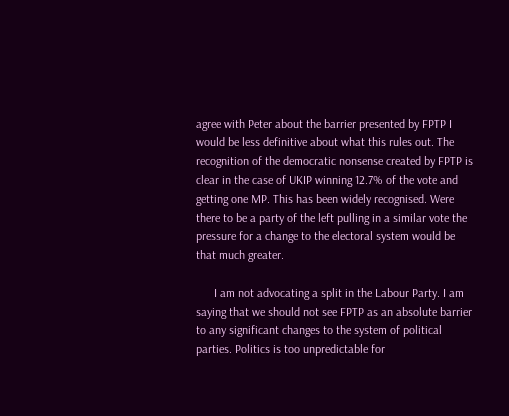agree with Peter about the barrier presented by FPTP I would be less definitive about what this rules out. The recognition of the democratic nonsense created by FPTP is clear in the case of UKIP winning 12.7% of the vote and getting one MP. This has been widely recognised. Were there to be a party of the left pulling in a similar vote the pressure for a change to the electoral system would be that much greater.

      I am not advocating a split in the Labour Party. I am saying that we should not see FPTP as an absolute barrier to any significant changes to the system of political parties. Politics is too unpredictable for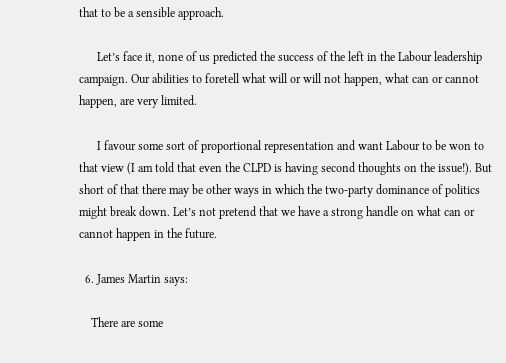that to be a sensible approach.

      Let’s face it, none of us predicted the success of the left in the Labour leadership campaign. Our abilities to foretell what will or will not happen, what can or cannot happen, are very limited.

      I favour some sort of proportional representation and want Labour to be won to that view (I am told that even the CLPD is having second thoughts on the issue!). But short of that there may be other ways in which the two-party dominance of politics might break down. Let’s not pretend that we have a strong handle on what can or cannot happen in the future.

  6. James Martin says:

    There are some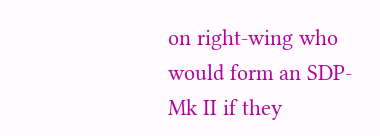on right-wing who would form an SDP-Mk II if they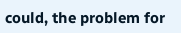could, the problem for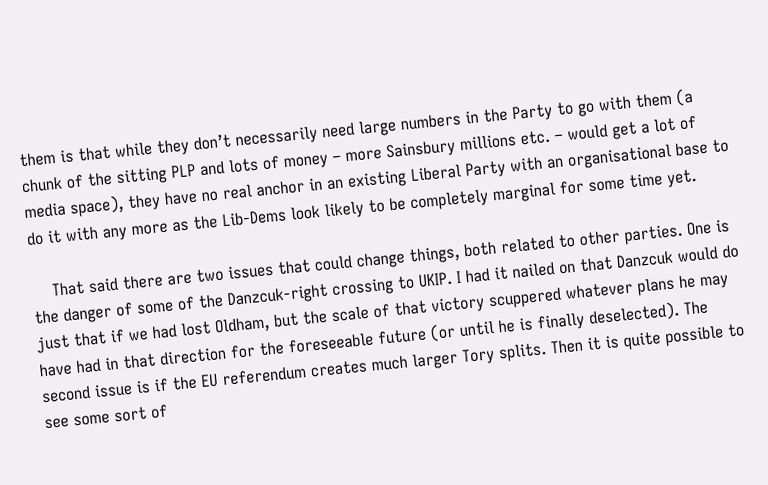them is that while they don’t necessarily need large numbers in the Party to go with them (a chunk of the sitting PLP and lots of money – more Sainsbury millions etc. – would get a lot of media space), they have no real anchor in an existing Liberal Party with an organisational base to do it with any more as the Lib-Dems look likely to be completely marginal for some time yet.

    That said there are two issues that could change things, both related to other parties. One is the danger of some of the Danzcuk-right crossing to UKIP. I had it nailed on that Danzcuk would do just that if we had lost Oldham, but the scale of that victory scuppered whatever plans he may have had in that direction for the foreseeable future (or until he is finally deselected). The second issue is if the EU referendum creates much larger Tory splits. Then it is quite possible to see some sort of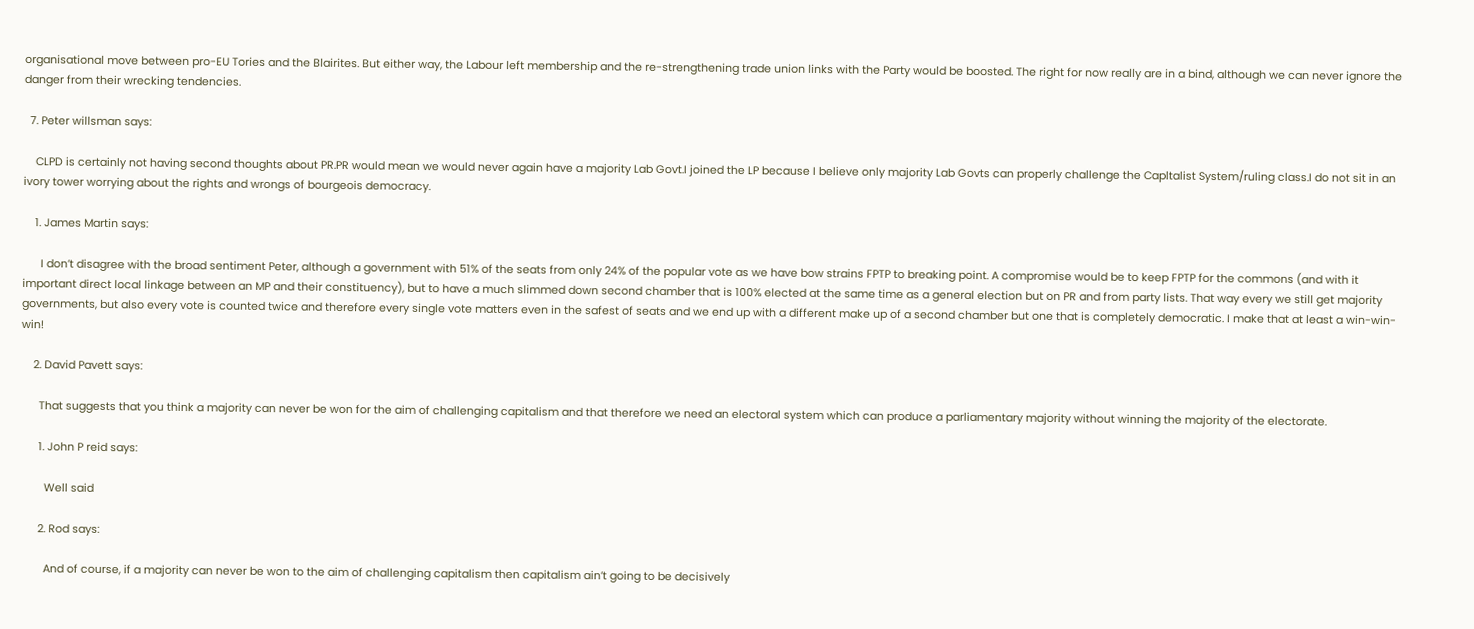organisational move between pro-EU Tories and the Blairites. But either way, the Labour left membership and the re-strengthening trade union links with the Party would be boosted. The right for now really are in a bind, although we can never ignore the danger from their wrecking tendencies.

  7. Peter willsman says:

    CLPD is certainly not having second thoughts about PR.PR would mean we would never again have a majority Lab Govt.I joined the LP because I believe only majority Lab Govts can properly challenge the Capltalist System/ruling class.I do not sit in an ivory tower worrying about the rights and wrongs of bourgeois democracy.

    1. James Martin says:

      I don’t disagree with the broad sentiment Peter, although a government with 51% of the seats from only 24% of the popular vote as we have bow strains FPTP to breaking point. A compromise would be to keep FPTP for the commons (and with it important direct local linkage between an MP and their constituency), but to have a much slimmed down second chamber that is 100% elected at the same time as a general election but on PR and from party lists. That way every we still get majority governments, but also every vote is counted twice and therefore every single vote matters even in the safest of seats and we end up with a different make up of a second chamber but one that is completely democratic. I make that at least a win-win-win!

    2. David Pavett says:

      That suggests that you think a majority can never be won for the aim of challenging capitalism and that therefore we need an electoral system which can produce a parliamentary majority without winning the majority of the electorate.

      1. John P reid says:

        Well said

      2. Rod says:

        And of course, if a majority can never be won to the aim of challenging capitalism then capitalism ain’t going to be decisively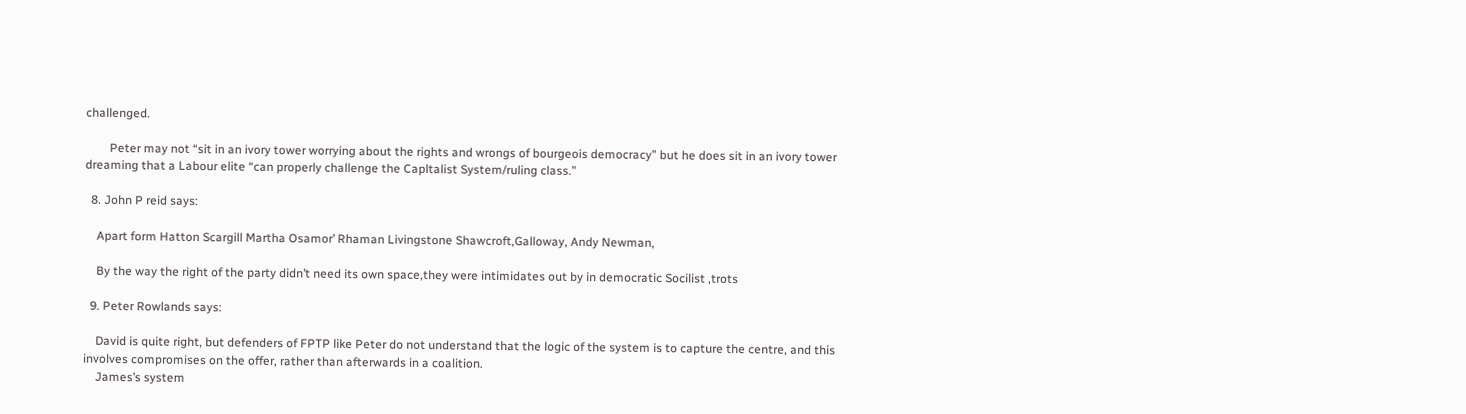challenged.

        Peter may not “sit in an ivory tower worrying about the rights and wrongs of bourgeois democracy” but he does sit in an ivory tower dreaming that a Labour elite “can properly challenge the Capltalist System/ruling class.”

  8. John P reid says:

    Apart form Hatton Scargill Martha Osamor’ Rhaman Livingstone Shawcroft,Galloway, Andy Newman,

    By the way the right of the party didn’t need its own space,they were intimidates out by in democratic Socilist ,trots

  9. Peter Rowlands says:

    David is quite right, but defenders of FPTP like Peter do not understand that the logic of the system is to capture the centre, and this involves compromises on the offer, rather than afterwards in a coalition.
    James’s system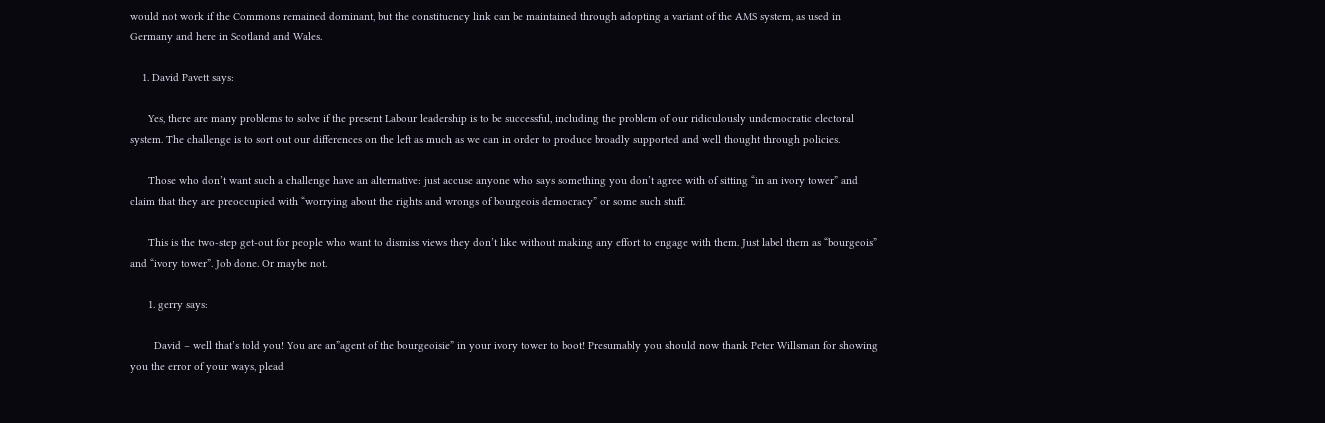would not work if the Commons remained dominant, but the constituency link can be maintained through adopting a variant of the AMS system, as used in Germany and here in Scotland and Wales.

    1. David Pavett says:

      Yes, there are many problems to solve if the present Labour leadership is to be successful, including the problem of our ridiculously undemocratic electoral system. The challenge is to sort out our differences on the left as much as we can in order to produce broadly supported and well thought through policies.

      Those who don’t want such a challenge have an alternative: just accuse anyone who says something you don’t agree with of sitting “in an ivory tower” and claim that they are preoccupied with “worrying about the rights and wrongs of bourgeois democracy” or some such stuff.

      This is the two-step get-out for people who want to dismiss views they don’t like without making any effort to engage with them. Just label them as “bourgeois” and “ivory tower”. Job done. Or maybe not.

      1. gerry says:

        David – well that’s told you! You are an”agent of the bourgeoisie” in your ivory tower to boot! Presumably you should now thank Peter Willsman for showing you the error of your ways, plead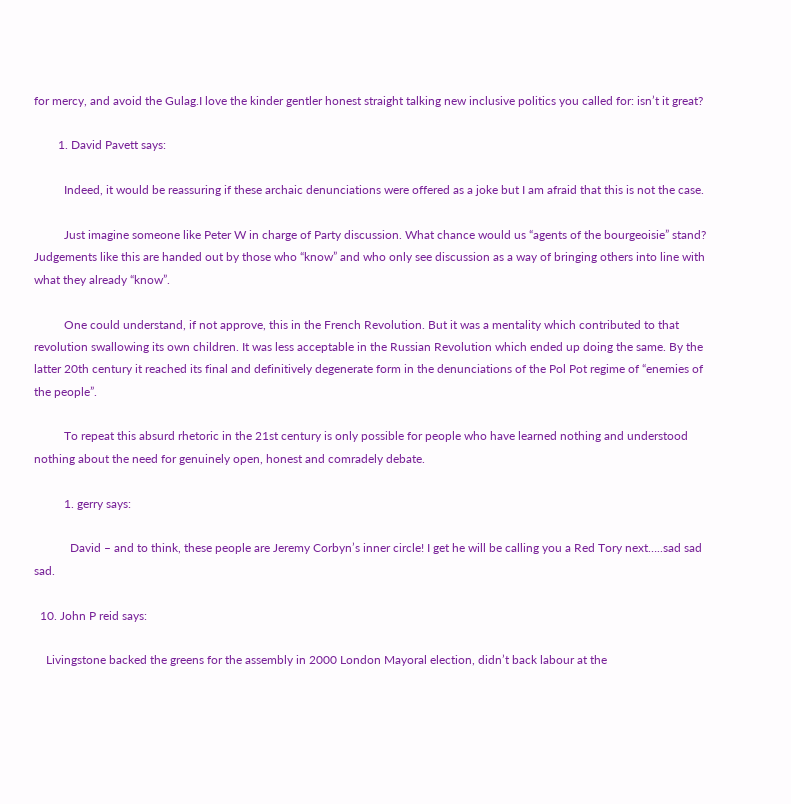for mercy, and avoid the Gulag.I love the kinder gentler honest straight talking new inclusive politics you called for: isn’t it great?

        1. David Pavett says:

          Indeed, it would be reassuring if these archaic denunciations were offered as a joke but I am afraid that this is not the case.

          Just imagine someone like Peter W in charge of Party discussion. What chance would us “agents of the bourgeoisie” stand? Judgements like this are handed out by those who “know” and who only see discussion as a way of bringing others into line with what they already “know”.

          One could understand, if not approve, this in the French Revolution. But it was a mentality which contributed to that revolution swallowing its own children. It was less acceptable in the Russian Revolution which ended up doing the same. By the latter 20th century it reached its final and definitively degenerate form in the denunciations of the Pol Pot regime of “enemies of the people”.

          To repeat this absurd rhetoric in the 21st century is only possible for people who have learned nothing and understood nothing about the need for genuinely open, honest and comradely debate.

          1. gerry says:

            David – and to think, these people are Jeremy Corbyn’s inner circle! I get he will be calling you a Red Tory next…..sad sad sad.

  10. John P reid says:

    Livingstone backed the greens for the assembly in 2000 London Mayoral election, didn’t back labour at the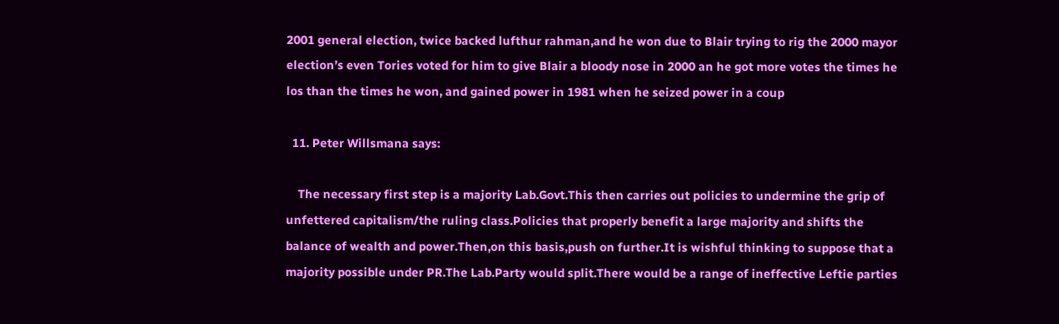2001 general election, twice backed lufthur rahman,and he won due to Blair trying to rig the 2000 mayor election’s even Tories voted for him to give Blair a bloody nose in 2000 an he got more votes the times he los than the times he won, and gained power in 1981 when he seized power in a coup

  11. Peter Willsmana says:

    The necessary first step is a majority Lab.Govt.This then carries out policies to undermine the grip of unfettered capitalism/the ruling class.Policies that properly benefit a large majority and shifts the balance of wealth and power.Then,on this basis,push on further.It is wishful thinking to suppose that a majority possible under PR.The Lab.Party would split.There would be a range of ineffective Leftie parties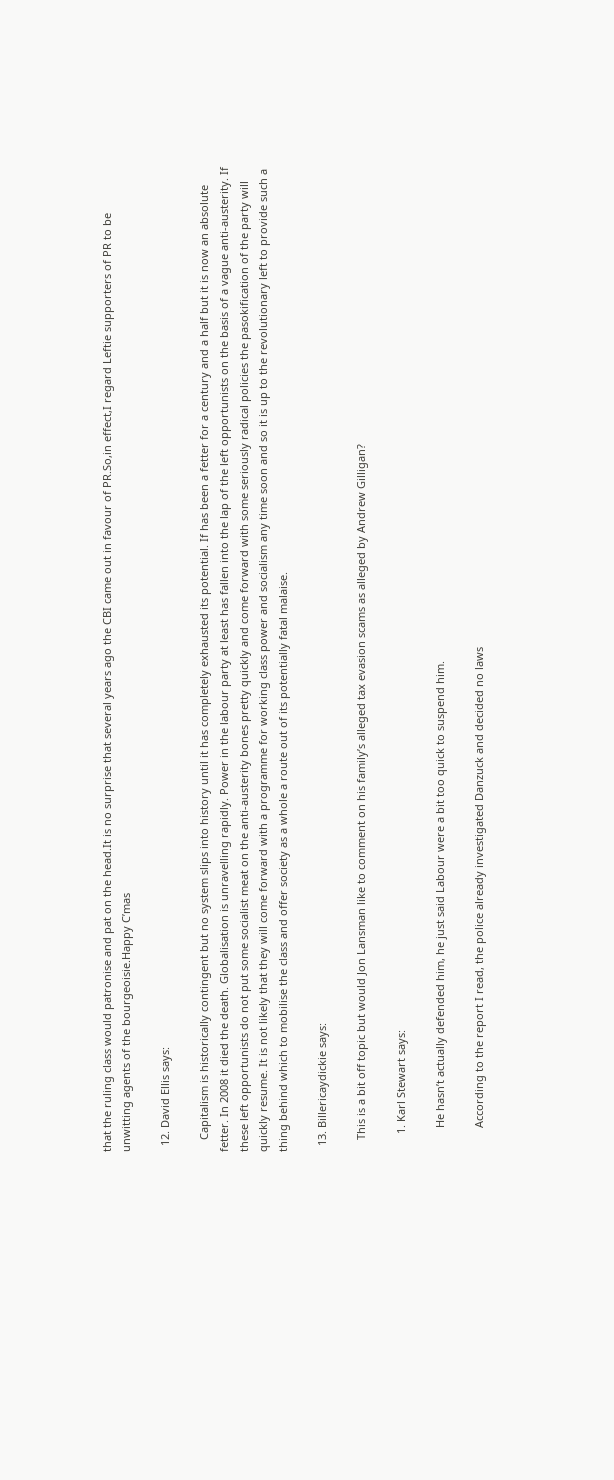that the ruling class would patronise and pat on the head.It is no surprise that several years ago the CBI came out in favour of PR.So,in effect,I regard Leftie supporters of PR to be unwitting agents of the bourgeoisie.Happy C’mas

  12. David Ellis says:

    Capitalism is historically contingent but no system slips into history until it has completely exhausted its potential. If has been a fetter for a century and a half but it is now an absolute fetter. In 2008 it died the death. Globalisation is unravelling rapidly. Power in the labour party at least has fallen into the lap of the left opportunists on the basis of a vague anti-austerity. If these left opportunists do not put some socialist meat on the anti-austerity bones pretty quickly and come forward with some seriously radical policies the pasokification of the party will quickly resume. It is not likely that they will come forward with a programme for working class power and socialism any time soon and so it is up to the revolutionary left to provide such a thing behind which to mobilise the class and offer society as a whole a route out of its potentially fatal malaise.

  13. Billericaydickie says:

    This is a bit off topic but would Jon Lansman like to comment on his family’s alleged tax evasion scams as alleged by Andrew Gilligan?

      1. Karl Stewart says:

        He hasn’t actually defended him, he just said Labour were a bit too quick to suspend him.

        According to the report I read, the police already investigated Danzuck and decided no laws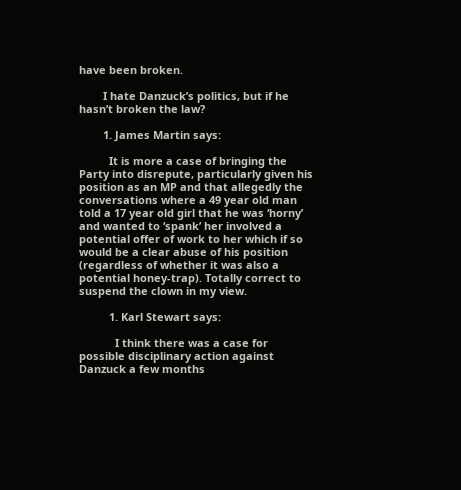have been broken.

        I hate Danzuck’s politics, but if he hasn’t broken the law?

        1. James Martin says:

          It is more a case of bringing the Party into disrepute, particularly given his position as an MP and that allegedly the conversations where a 49 year old man told a 17 year old girl that he was ‘horny’ and wanted to ‘spank’ her involved a potential offer of work to her which if so would be a clear abuse of his position (regardless of whether it was also a potential honey-trap). Totally correct to suspend the clown in my view.

          1. Karl Stewart says:

            I think there was a case for possible disciplinary action against Danzuck a few months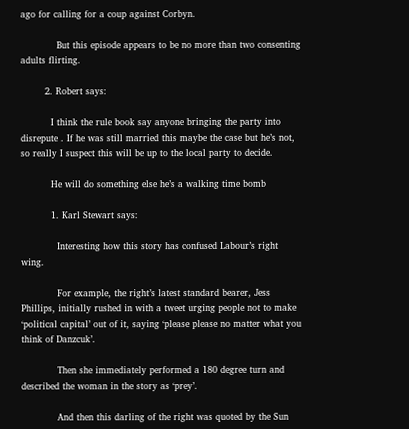ago for calling for a coup against Corbyn.

            But this episode appears to be no more than two consenting adults flirting.

        2. Robert says:

          I think the rule book say anyone bringing the party into disrepute . If he was still married this maybe the case but he’s not, so really I suspect this will be up to the local party to decide.

          He will do something else he’s a walking time bomb

          1. Karl Stewart says:

            Interesting how this story has confused Labour’s right wing.

            For example, the right’s latest standard bearer, Jess Phillips, initially rushed in with a tweet urging people not to make ‘political capital’ out of it, saying ‘please please no matter what you think of Danzcuk’.

            Then she immediately performed a 180 degree turn and described the woman in the story as ‘prey’.

            And then this darling of the right was quoted by the Sun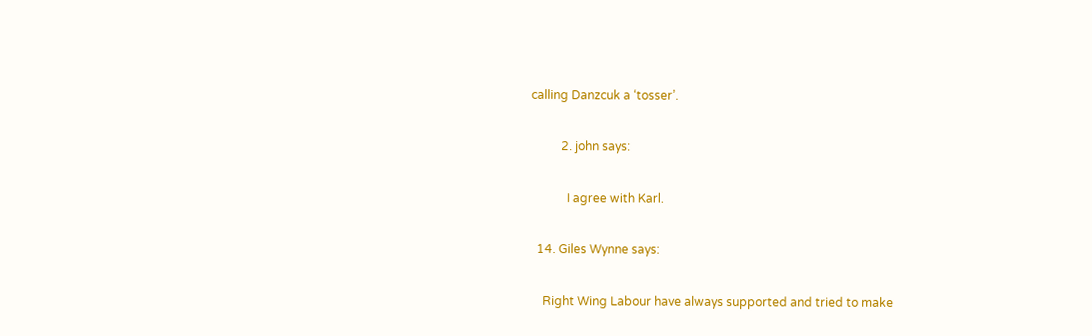calling Danzcuk a ‘tosser’.

          2. john says:

            I agree with Karl.

  14. Giles Wynne says:

    Right Wing Labour have always supported and tried to make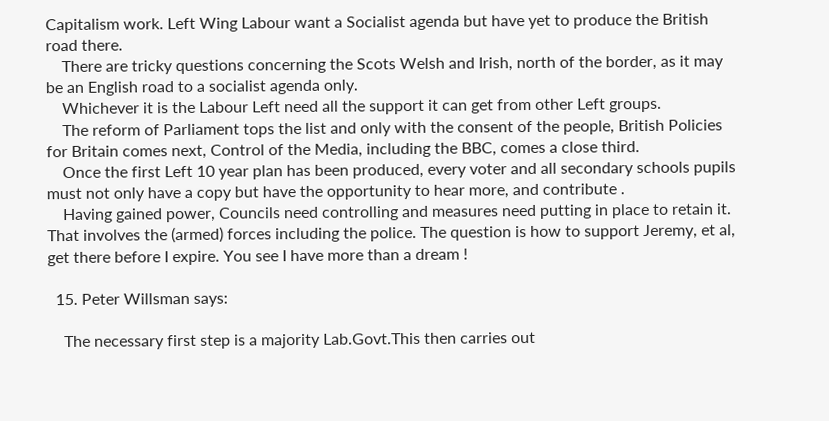Capitalism work. Left Wing Labour want a Socialist agenda but have yet to produce the British road there.
    There are tricky questions concerning the Scots Welsh and Irish, north of the border, as it may be an English road to a socialist agenda only.
    Whichever it is the Labour Left need all the support it can get from other Left groups.
    The reform of Parliament tops the list and only with the consent of the people, British Policies for Britain comes next, Control of the Media, including the BBC, comes a close third.
    Once the first Left 10 year plan has been produced, every voter and all secondary schools pupils must not only have a copy but have the opportunity to hear more, and contribute .
    Having gained power, Councils need controlling and measures need putting in place to retain it. That involves the (armed) forces including the police. The question is how to support Jeremy, et al, get there before I expire. You see I have more than a dream !

  15. Peter Willsman says:

    The necessary first step is a majority Lab.Govt.This then carries out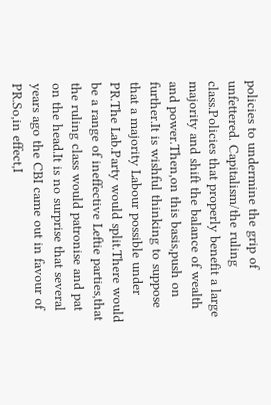policies to undermine the grip of unfettered. Capitalism/the ruling class.Policies that properly benefit a large majority and shift the balance of wealth and power.Then,on this basis,push on further.It is wishful thinking to suppose that a majority Labour possible under PR.The Lab.Party would split.There would be a range of ineffective Leftie parties,that the ruling class would patronise and pat on the head.It is no surprise that several years ago the CBI came out in favour of PR.So,in effect,I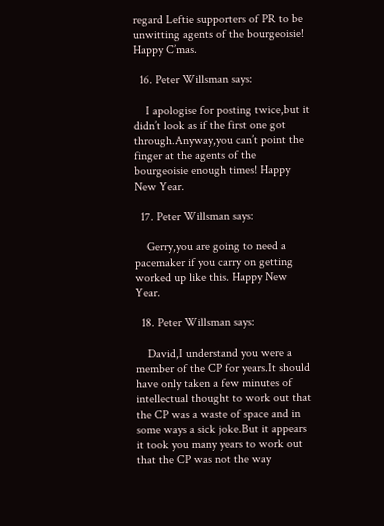regard Leftie supporters of PR to be unwitting agents of the bourgeoisie! Happy C’mas.

  16. Peter Willsman says:

    I apologise for posting twice,but it didn’t look as if the first one got through.Anyway,you can’t point the finger at the agents of the bourgeoisie enough times! Happy New Year.

  17. Peter Willsman says:

    Gerry,you are going to need a pacemaker if you carry on getting worked up like this. Happy New Year.

  18. Peter Willsman says:

    David,I understand you were a member of the CP for years.It should have only taken a few minutes of intellectual thought to work out that the CP was a waste of space and in some ways a sick joke.But it appears it took you many years to work out that the CP was not the way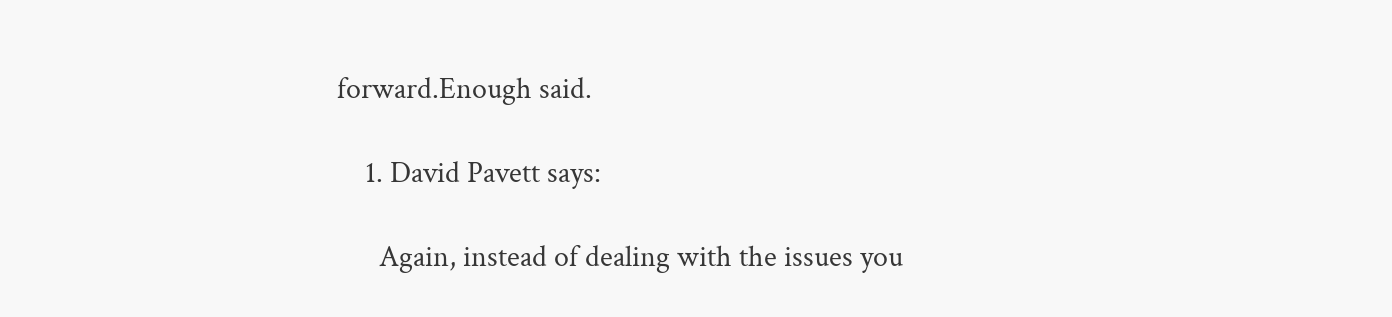forward.Enough said.

    1. David Pavett says:

      Again, instead of dealing with the issues you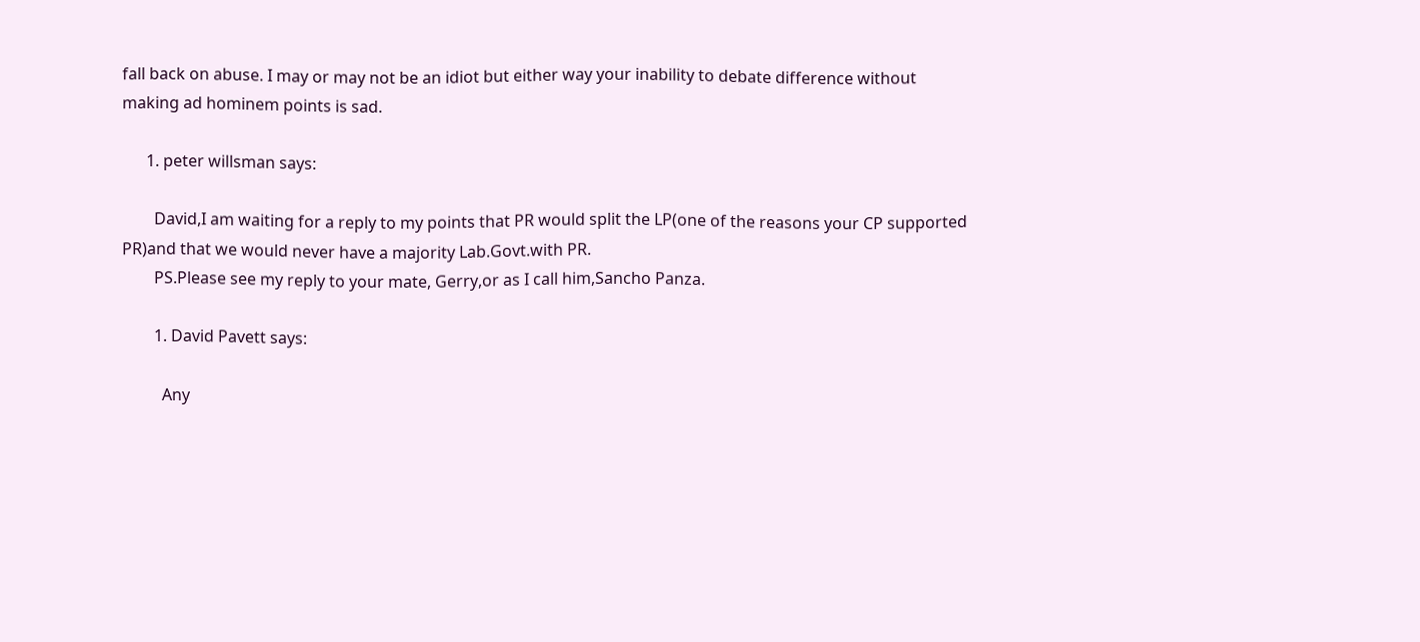fall back on abuse. I may or may not be an idiot but either way your inability to debate difference without making ad hominem points is sad.

      1. peter willsman says:

        David,I am waiting for a reply to my points that PR would split the LP(one of the reasons your CP supported PR)and that we would never have a majority Lab.Govt.with PR.
        PS.Please see my reply to your mate, Gerry,or as I call him,Sancho Panza.

        1. David Pavett says:

          Any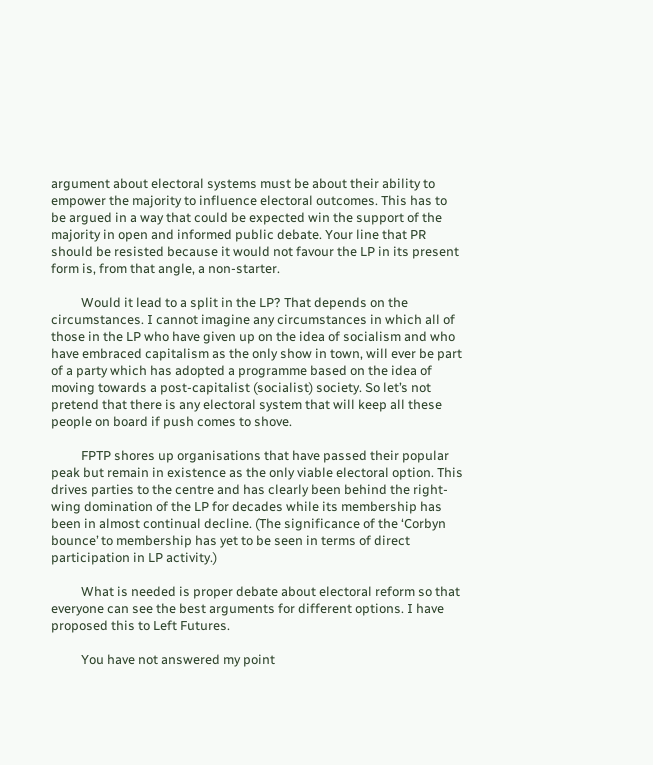argument about electoral systems must be about their ability to empower the majority to influence electoral outcomes. This has to be argued in a way that could be expected win the support of the majority in open and informed public debate. Your line that PR should be resisted because it would not favour the LP in its present form is, from that angle, a non-starter.

          Would it lead to a split in the LP? That depends on the circumstances. I cannot imagine any circumstances in which all of those in the LP who have given up on the idea of socialism and who have embraced capitalism as the only show in town, will ever be part of a party which has adopted a programme based on the idea of moving towards a post-capitalist (socialist) society. So let’s not pretend that there is any electoral system that will keep all these people on board if push comes to shove.

          FPTP shores up organisations that have passed their popular peak but remain in existence as the only viable electoral option. This drives parties to the centre and has clearly been behind the right-wing domination of the LP for decades while its membership has been in almost continual decline. (The significance of the ‘Corbyn bounce’ to membership has yet to be seen in terms of direct participation in LP activity.)

          What is needed is proper debate about electoral reform so that everyone can see the best arguments for different options. I have proposed this to Left Futures.

          You have not answered my point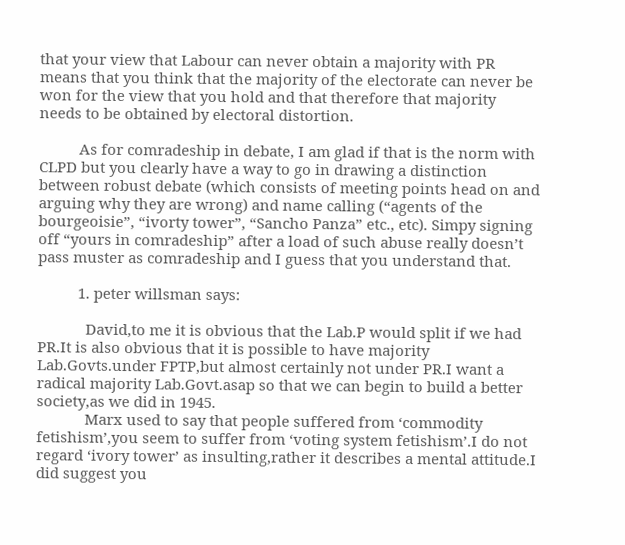that your view that Labour can never obtain a majority with PR means that you think that the majority of the electorate can never be won for the view that you hold and that therefore that majority needs to be obtained by electoral distortion.

          As for comradeship in debate, I am glad if that is the norm with CLPD but you clearly have a way to go in drawing a distinction between robust debate (which consists of meeting points head on and arguing why they are wrong) and name calling (“agents of the bourgeoisie”, “ivorty tower”, “Sancho Panza” etc., etc). Simpy signing off “yours in comradeship” after a load of such abuse really doesn’t pass muster as comradeship and I guess that you understand that.

          1. peter willsman says:

            David,to me it is obvious that the Lab.P would split if we had PR.It is also obvious that it is possible to have majority Lab.Govts.under FPTP,but almost certainly not under PR.I want a radical majority Lab.Govt.asap so that we can begin to build a better society,as we did in 1945.
            Marx used to say that people suffered from ‘commodity fetishism’,you seem to suffer from ‘voting system fetishism’.I do not regard ‘ivory tower’ as insulting,rather it describes a mental attitude.I did suggest you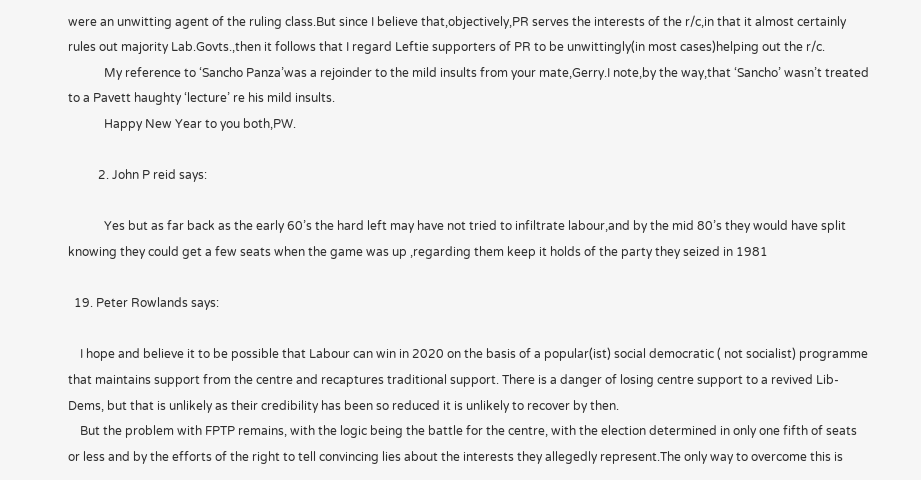were an unwitting agent of the ruling class.But since I believe that,objectively,PR serves the interests of the r/c,in that it almost certainly rules out majority Lab.Govts.,then it follows that I regard Leftie supporters of PR to be unwittingly(in most cases)helping out the r/c.
            My reference to ‘Sancho Panza’was a rejoinder to the mild insults from your mate,Gerry.I note,by the way,that ‘Sancho’ wasn’t treated to a Pavett haughty ‘lecture’ re his mild insults.
            Happy New Year to you both,PW.

          2. John P reid says:

            Yes but as far back as the early 60’s the hard left may have not tried to infiltrate labour,and by the mid 80’s they would have split knowing they could get a few seats when the game was up ,regarding them keep it holds of the party they seized in 1981

  19. Peter Rowlands says:

    I hope and believe it to be possible that Labour can win in 2020 on the basis of a popular(ist) social democratic ( not socialist) programme that maintains support from the centre and recaptures traditional support. There is a danger of losing centre support to a revived Lib-Dems, but that is unlikely as their credibility has been so reduced it is unlikely to recover by then.
    But the problem with FPTP remains, with the logic being the battle for the centre, with the election determined in only one fifth of seats or less and by the efforts of the right to tell convincing lies about the interests they allegedly represent.The only way to overcome this is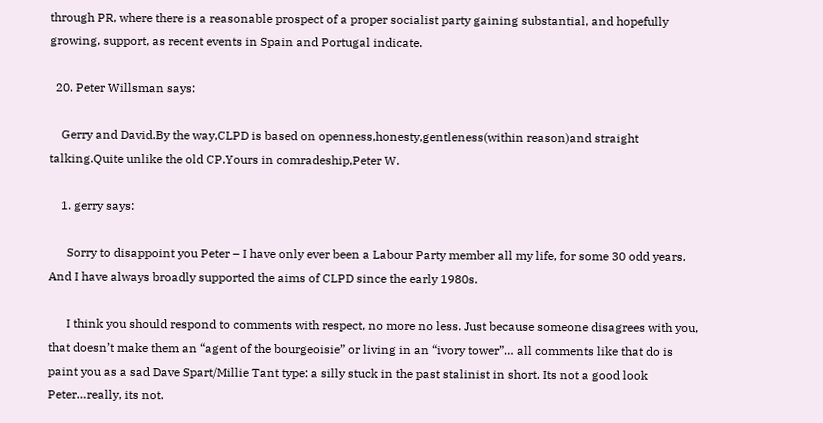through PR, where there is a reasonable prospect of a proper socialist party gaining substantial, and hopefully growing, support, as recent events in Spain and Portugal indicate.

  20. Peter Willsman says:

    Gerry and David.By the way,CLPD is based on openness,honesty,gentleness(within reason)and straight talking.Quite unlike the old CP.Yours in comradeship,Peter W.

    1. gerry says:

      Sorry to disappoint you Peter – I have only ever been a Labour Party member all my life, for some 30 odd years. And I have always broadly supported the aims of CLPD since the early 1980s.

      I think you should respond to comments with respect, no more no less. Just because someone disagrees with you, that doesn’t make them an “agent of the bourgeoisie” or living in an “ivory tower”… all comments like that do is paint you as a sad Dave Spart/Millie Tant type: a silly stuck in the past stalinist in short. Its not a good look Peter…really, its not.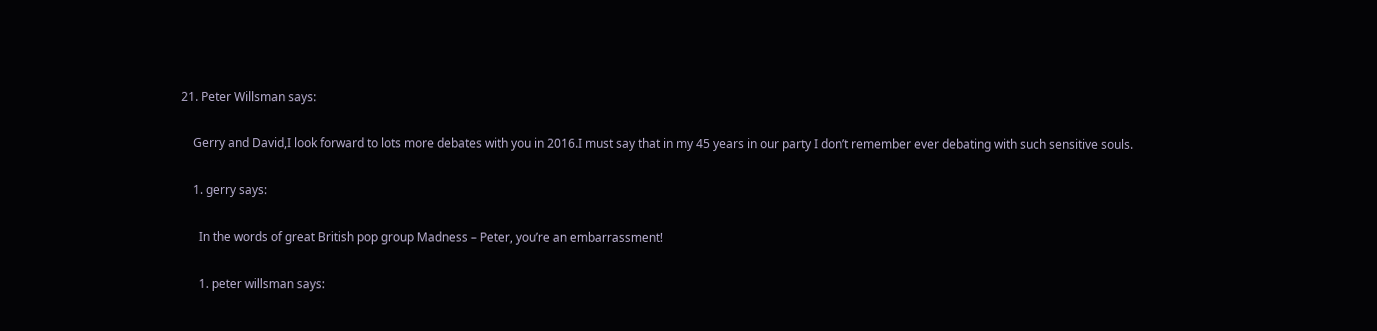21. Peter Willsman says:

    Gerry and David,I look forward to lots more debates with you in 2016.I must say that in my 45 years in our party I don’t remember ever debating with such sensitive souls.

    1. gerry says:

      In the words of great British pop group Madness – Peter, you’re an embarrassment!

      1. peter willsman says: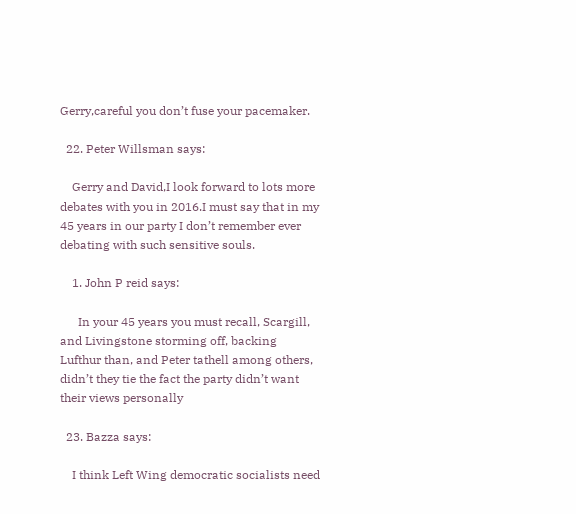Gerry,careful you don’t fuse your pacemaker.

  22. Peter Willsman says:

    Gerry and David,I look forward to lots more debates with you in 2016.I must say that in my 45 years in our party I don’t remember ever debating with such sensitive souls.

    1. John P reid says:

      In your 45 years you must recall, Scargill, and Livingstone storming off, backing Lufthur than, and Peter tathell among others, didn’t they tie the fact the party didn’t want their views personally

  23. Bazza says:

    I think Left Wing democratic socialists need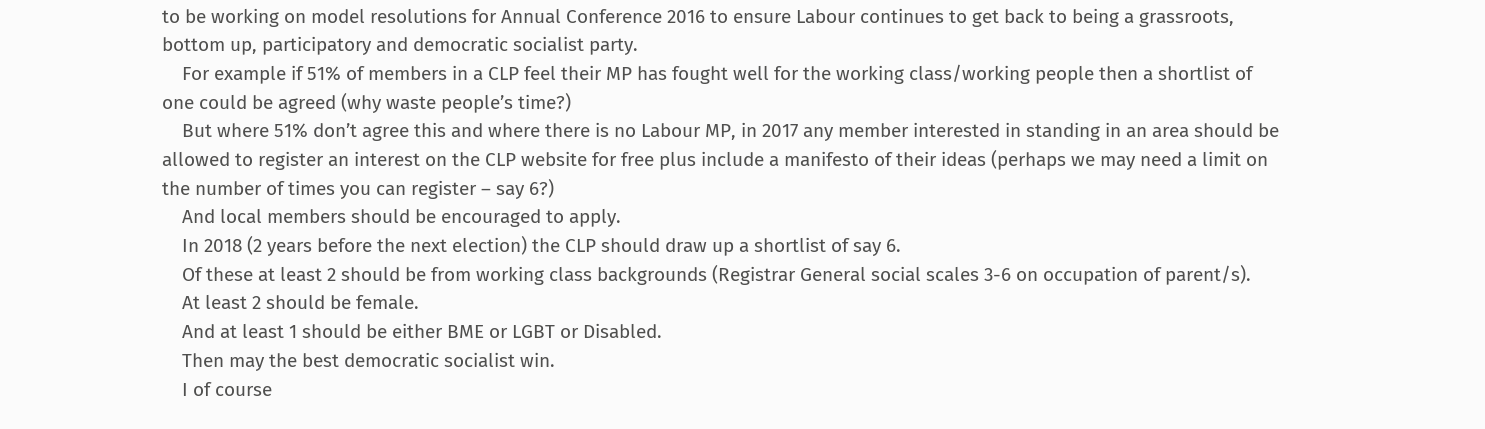to be working on model resolutions for Annual Conference 2016 to ensure Labour continues to get back to being a grassroots, bottom up, participatory and democratic socialist party.
    For example if 51% of members in a CLP feel their MP has fought well for the working class/working people then a shortlist of one could be agreed (why waste people’s time?)
    But where 51% don’t agree this and where there is no Labour MP, in 2017 any member interested in standing in an area should be allowed to register an interest on the CLP website for free plus include a manifesto of their ideas (perhaps we may need a limit on the number of times you can register – say 6?)
    And local members should be encouraged to apply.
    In 2018 (2 years before the next election) the CLP should draw up a shortlist of say 6.
    Of these at least 2 should be from working class backgrounds (Registrar General social scales 3-6 on occupation of parent/s).
    At least 2 should be female.
    And at least 1 should be either BME or LGBT or Disabled.
    Then may the best democratic socialist win.
    I of course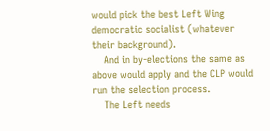would pick the best Left Wing democratic socialist (whatever their background).
    And in by-elections the same as above would apply and the CLP would run the selection process.
    The Left needs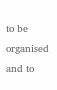to be organised and to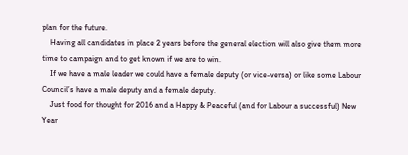plan for the future.
    Having all candidates in place 2 years before the general election will also give them more time to campaign and to get known if we are to win.
    If we have a male leader we could have a female deputy (or vice-versa) or like some Labour Council’s have a male deputy and a female deputy.
    Just food for thought for 2016 and a Happy & Peaceful (and for Labour a successful) New Year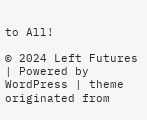to All!

© 2024 Left Futures | Powered by WordPress | theme originated from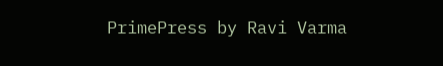PrimePress by Ravi Varma